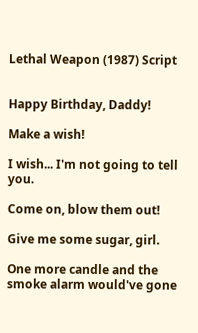Lethal Weapon (1987) Script


Happy Birthday, Daddy!

Make a wish!

I wish... I'm not going to tell you.

Come on, blow them out!

Give me some sugar, girl.

One more candle and the smoke alarm would've gone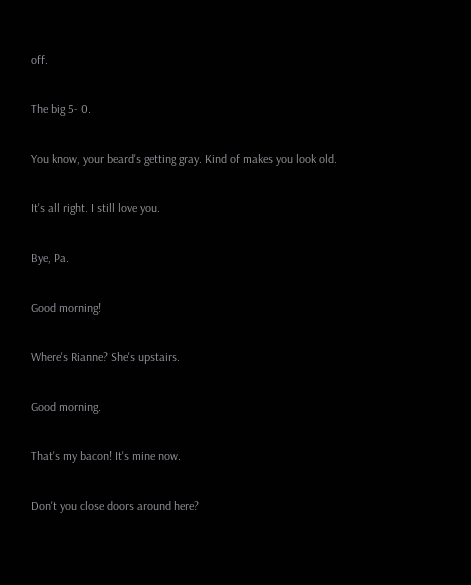off.

The big 5- 0.

You know, your beard's getting gray. Kind of makes you look old.

It's all right. I still love you.

Bye, Pa.

Good morning!

Where's Rianne? She's upstairs.

Good morning.

That's my bacon! It's mine now.

Don't you close doors around here?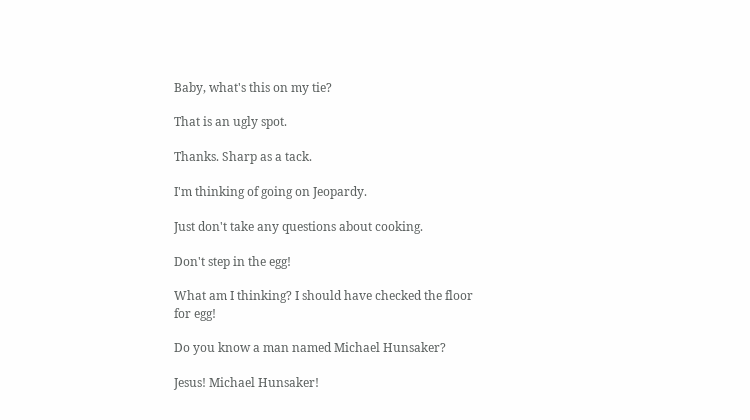Baby, what's this on my tie?

That is an ugly spot.

Thanks. Sharp as a tack.

I'm thinking of going on Jeopardy.

Just don't take any questions about cooking.

Don't step in the egg!

What am I thinking? I should have checked the floor for egg!

Do you know a man named Michael Hunsaker?

Jesus! Michael Hunsaker!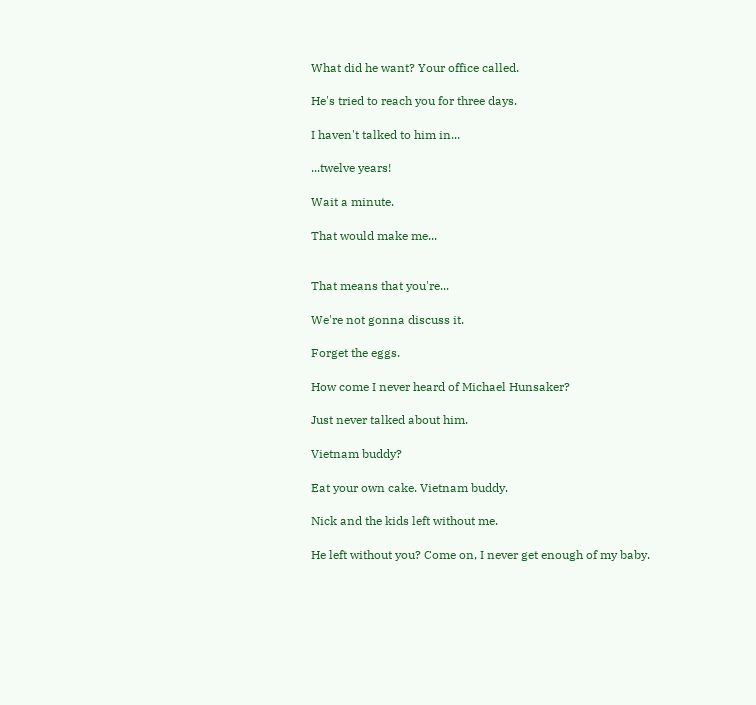What did he want? Your office called.

He's tried to reach you for three days.

I haven't talked to him in...

...twelve years!

Wait a minute.

That would make me...


That means that you're...

We're not gonna discuss it.

Forget the eggs.

How come I never heard of Michael Hunsaker?

Just never talked about him.

Vietnam buddy?

Eat your own cake. Vietnam buddy.

Nick and the kids left without me.

He left without you? Come on, I never get enough of my baby.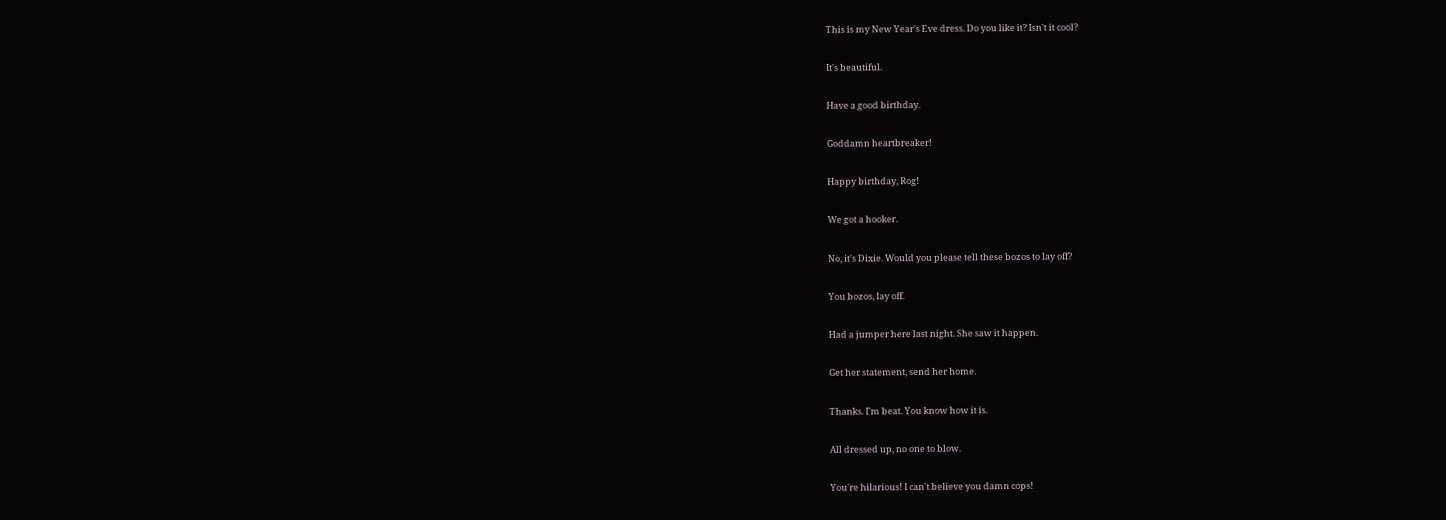This is my New Year's Eve dress. Do you like it? Isn't it cool?

It's beautiful.

Have a good birthday.

Goddamn heartbreaker!

Happy birthday, Rog!

We got a hooker.

No, it's Dixie. Would you please tell these bozos to lay off?

You bozos, lay off.

Had a jumper here last night. She saw it happen.

Get her statement, send her home.

Thanks. I'm beat. You know how it is.

All dressed up, no one to blow.

You're hilarious! I can't believe you damn cops!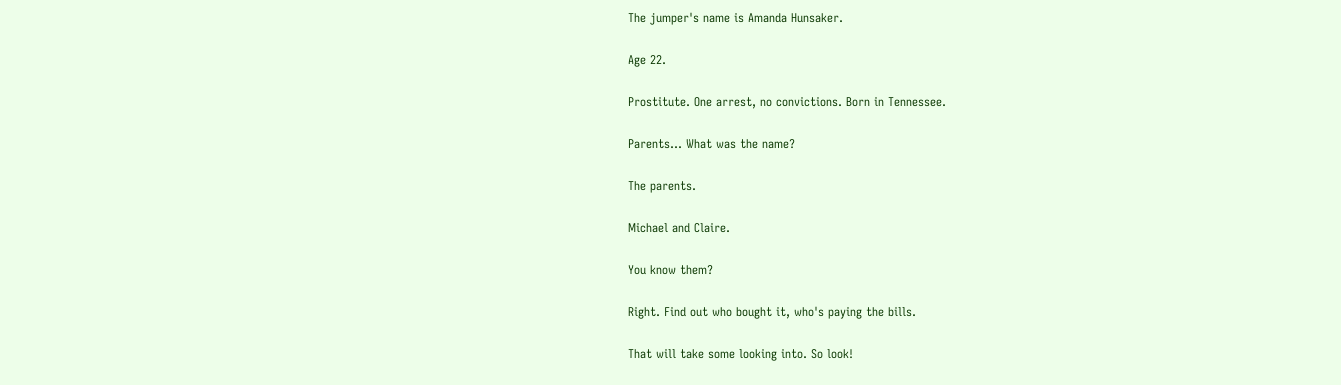The jumper's name is Amanda Hunsaker.

Age 22.

Prostitute. One arrest, no convictions. Born in Tennessee.

Parents... What was the name?

The parents.

Michael and Claire.

You know them?

Right. Find out who bought it, who's paying the bills.

That will take some looking into. So look!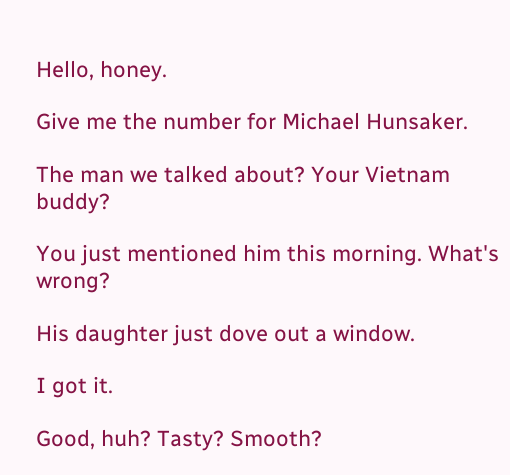Hello, honey.

Give me the number for Michael Hunsaker.

The man we talked about? Your Vietnam buddy?

You just mentioned him this morning. What's wrong?

His daughter just dove out a window.

I got it.

Good, huh? Tasty? Smooth?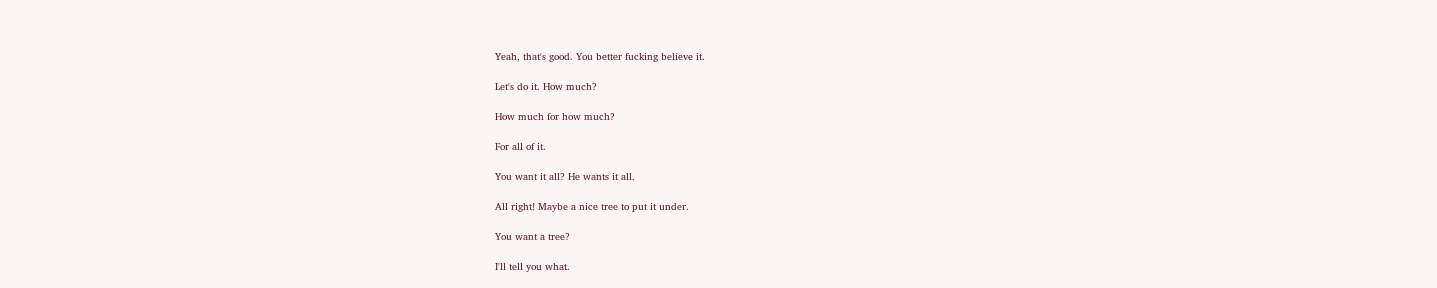Yeah, that's good. You better fucking believe it.

Let's do it. How much?

How much for how much?

For all of it.

You want it all? He wants it all.

All right! Maybe a nice tree to put it under.

You want a tree?

I'll tell you what.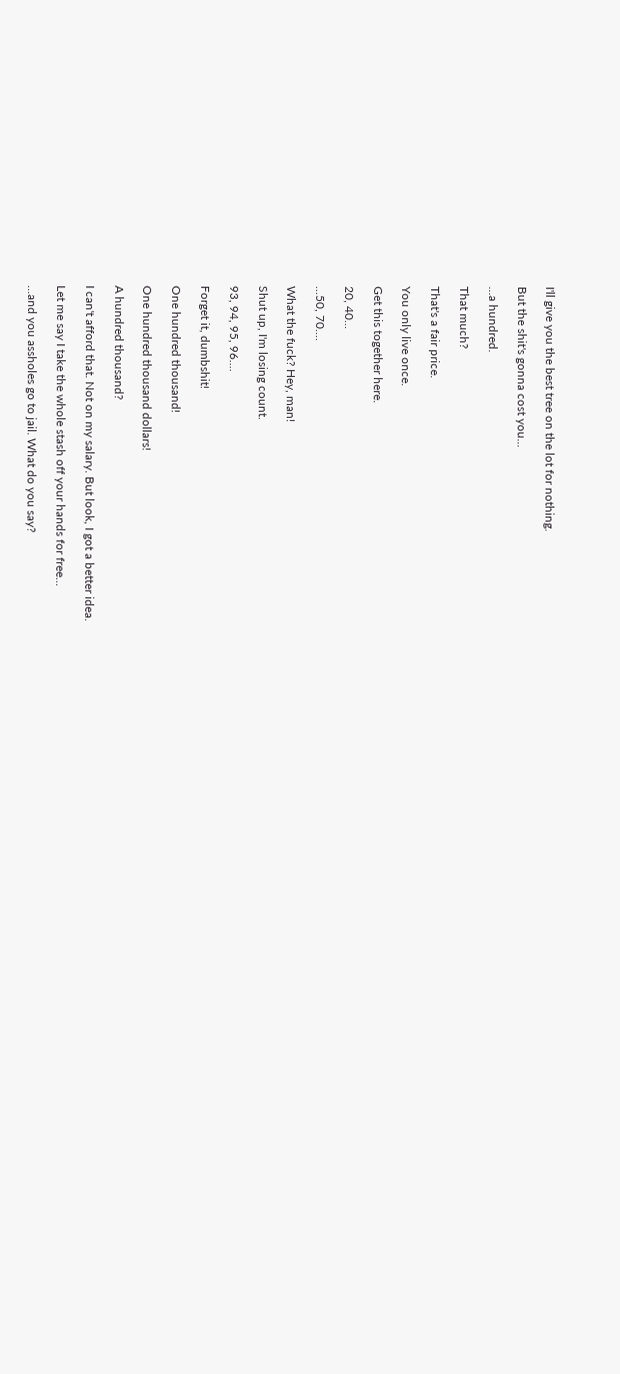I'll give you the best tree on the lot for nothing.

But the shit's gonna cost you...

...a hundred.

That much?

That's a fair price.

You only live once.

Get this together here.

20, 40...

...50, 70....

What the fuck? Hey, man!

Shut up, I'm losing count.

93, 94, 95, 96....

Forget it, dumbshit!

One hundred thousand!

One hundred thousand dollars!

A hundred thousand?

I can't afford that. Not on my salary. But look, I got a better idea.

Let me say I take the whole stash off your hands for free...

...and you assholes go to jail. What do you say?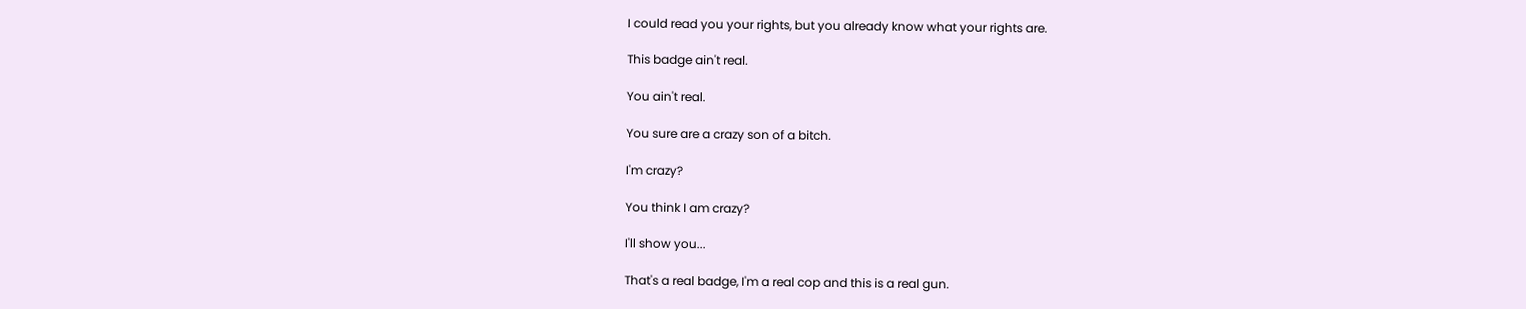I could read you your rights, but you already know what your rights are.

This badge ain't real.

You ain't real.

You sure are a crazy son of a bitch.

I'm crazy?

You think I am crazy?

I'll show you...

That's a real badge, I'm a real cop and this is a real gun.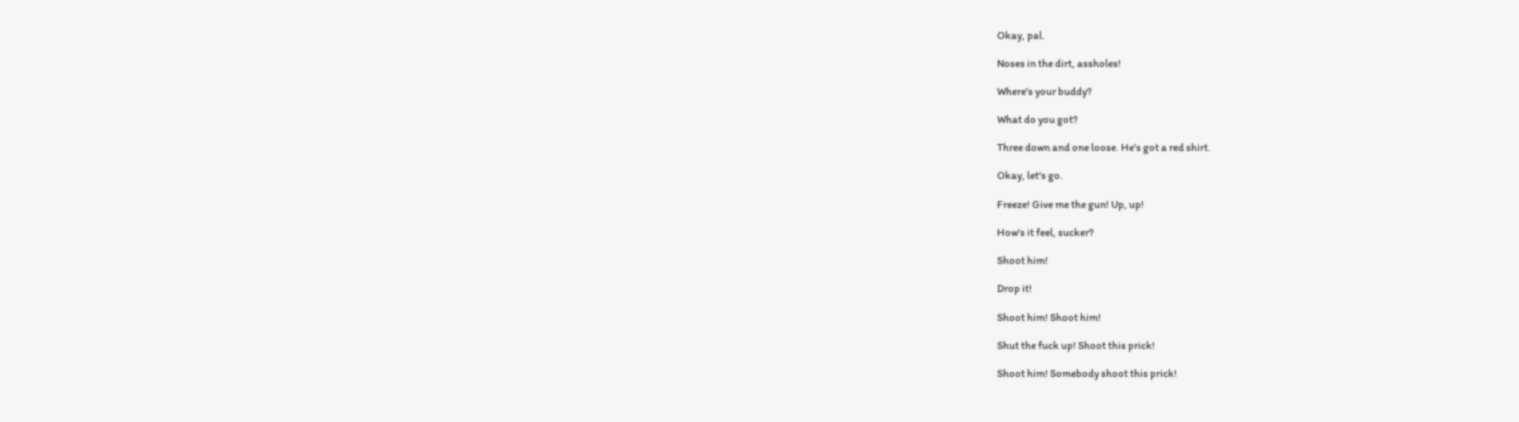Okay, pal.

Noses in the dirt, assholes!

Where's your buddy?

What do you got?

Three down and one loose. He's got a red shirt.

Okay, let's go.

Freeze! Give me the gun! Up, up!

How's it feel, sucker?

Shoot him!

Drop it!

Shoot him! Shoot him!

Shut the fuck up! Shoot this prick!

Shoot him! Somebody shoot this prick!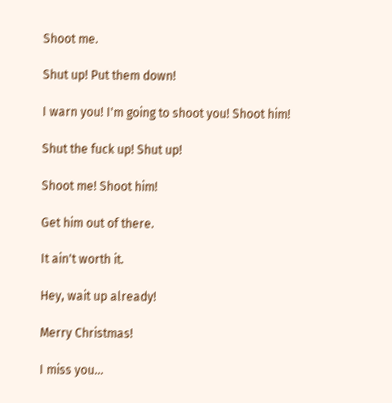Shoot me.

Shut up! Put them down!

I warn you! I'm going to shoot you! Shoot him!

Shut the fuck up! Shut up!

Shoot me! Shoot him!

Get him out of there.

It ain't worth it.

Hey, wait up already!

Merry Christmas!

I miss you...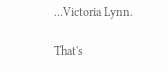...Victoria Lynn.

That's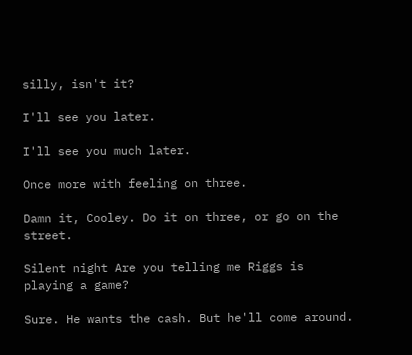silly, isn't it?

I'll see you later.

I'll see you much later.

Once more with feeling on three.

Damn it, Cooley. Do it on three, or go on the street.

Silent night Are you telling me Riggs is playing a game?

Sure. He wants the cash. But he'll come around.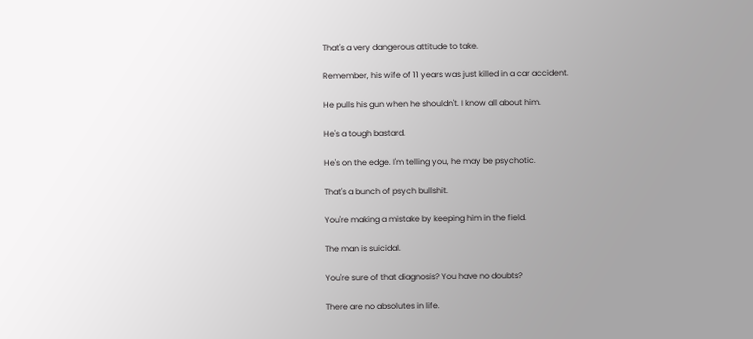That's a very dangerous attitude to take.

Remember, his wife of 11 years was just killed in a car accident.

He pulls his gun when he shouldn't. I know all about him.

He's a tough bastard.

He's on the edge. I'm telling you, he may be psychotic.

That's a bunch of psych bullshit.

You're making a mistake by keeping him in the field.

The man is suicidal.

You're sure of that diagnosis? You have no doubts?

There are no absolutes in life.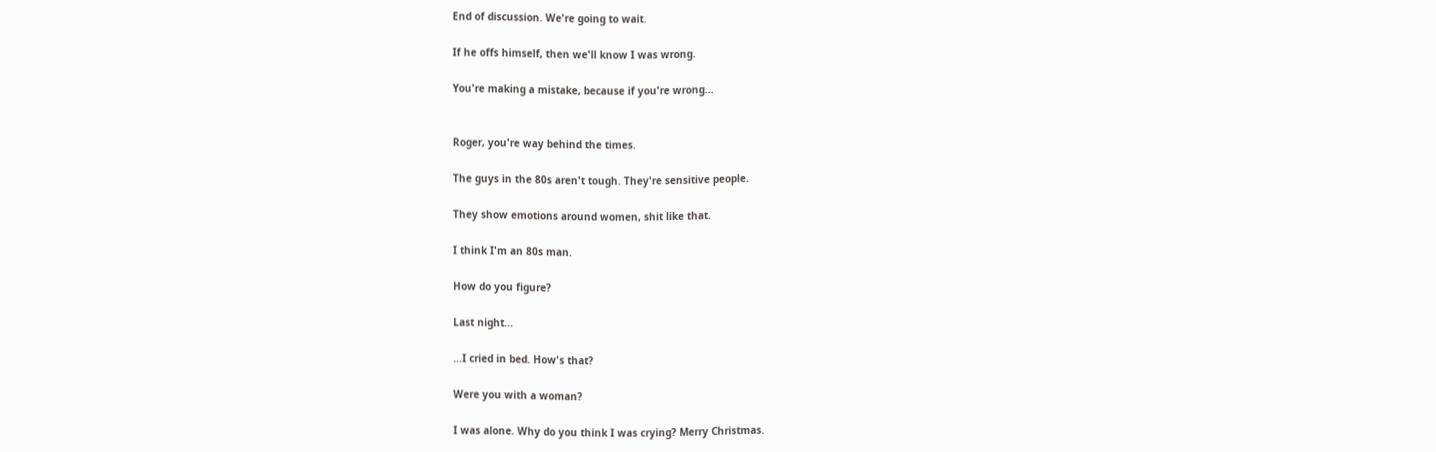End of discussion. We're going to wait.

If he offs himself, then we'll know I was wrong.

You're making a mistake, because if you're wrong...


Roger, you're way behind the times.

The guys in the 80s aren't tough. They're sensitive people.

They show emotions around women, shit like that.

I think I'm an 80s man.

How do you figure?

Last night...

...I cried in bed. How's that?

Were you with a woman?

I was alone. Why do you think I was crying? Merry Christmas.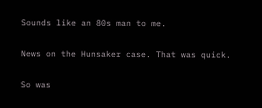Sounds like an 80s man to me.

News on the Hunsaker case. That was quick.

So was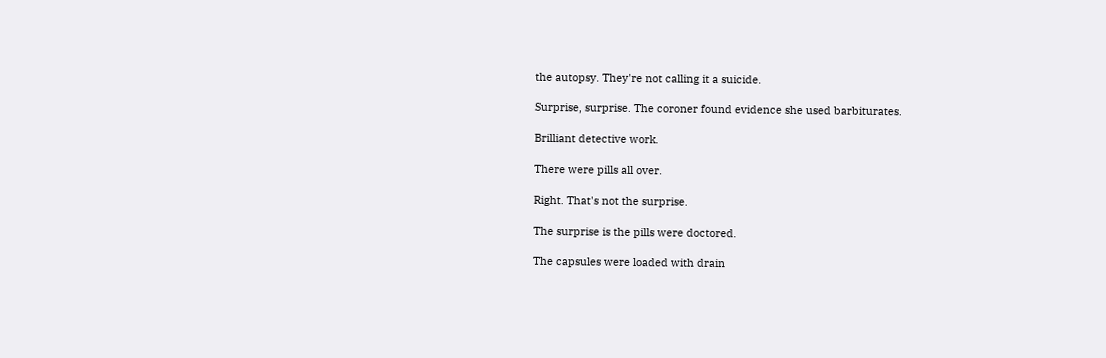the autopsy. They're not calling it a suicide.

Surprise, surprise. The coroner found evidence she used barbiturates.

Brilliant detective work.

There were pills all over.

Right. That's not the surprise.

The surprise is the pills were doctored.

The capsules were loaded with drain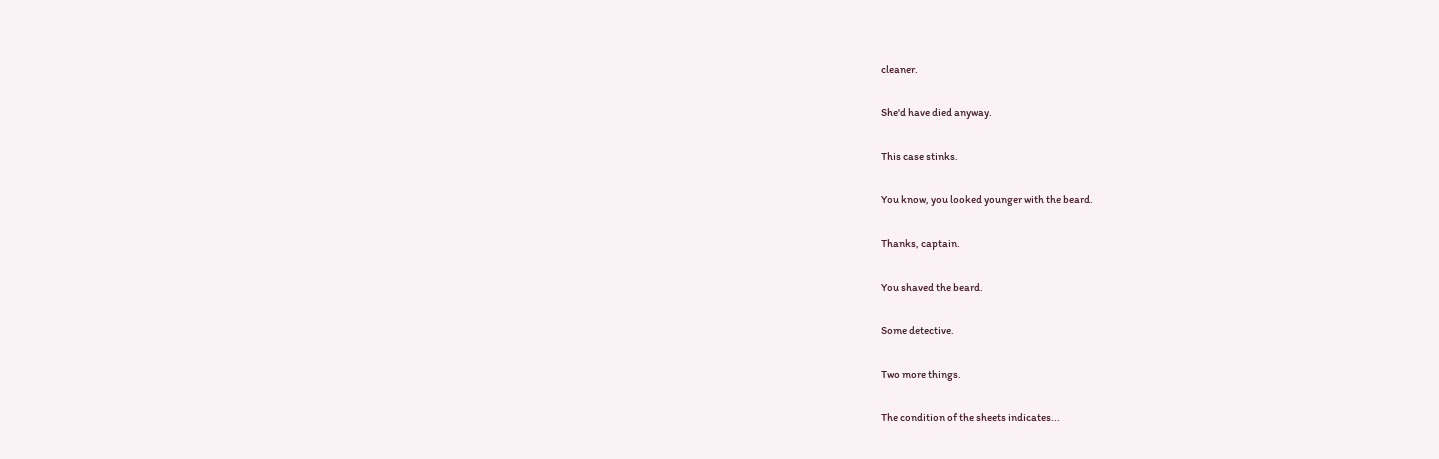cleaner.

She'd have died anyway.

This case stinks.

You know, you looked younger with the beard.

Thanks, captain.

You shaved the beard.

Some detective.

Two more things.

The condition of the sheets indicates...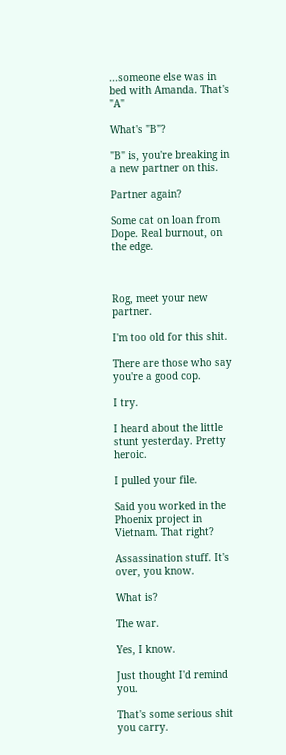...someone else was in bed with Amanda. That's "A"

What's "B"?

"B" is, you're breaking in a new partner on this.

Partner again?

Some cat on loan from Dope. Real burnout, on the edge.



Rog, meet your new partner.

I'm too old for this shit.

There are those who say you're a good cop.

I try.

I heard about the little stunt yesterday. Pretty heroic.

I pulled your file.

Said you worked in the Phoenix project in Vietnam. That right?

Assassination stuff. It's over, you know.

What is?

The war.

Yes, I know.

Just thought I'd remind you.

That's some serious shit you carry.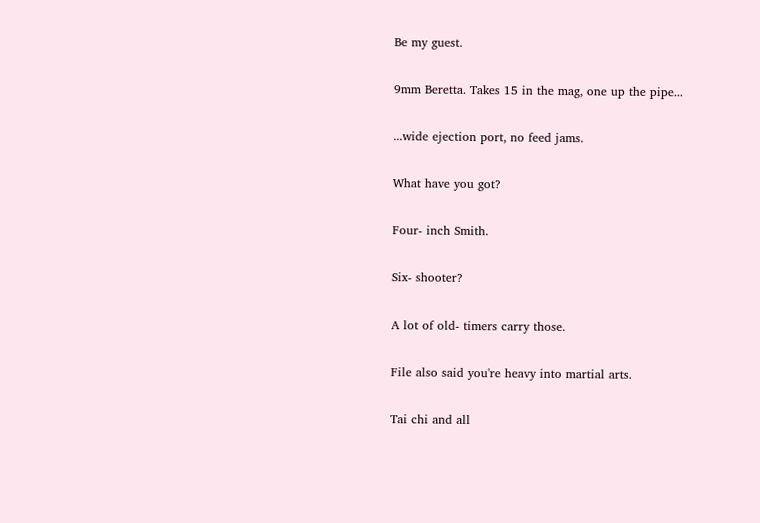Be my guest.

9mm Beretta. Takes 15 in the mag, one up the pipe...

...wide ejection port, no feed jams.

What have you got?

Four- inch Smith.

Six- shooter?

A lot of old- timers carry those.

File also said you're heavy into martial arts.

Tai chi and all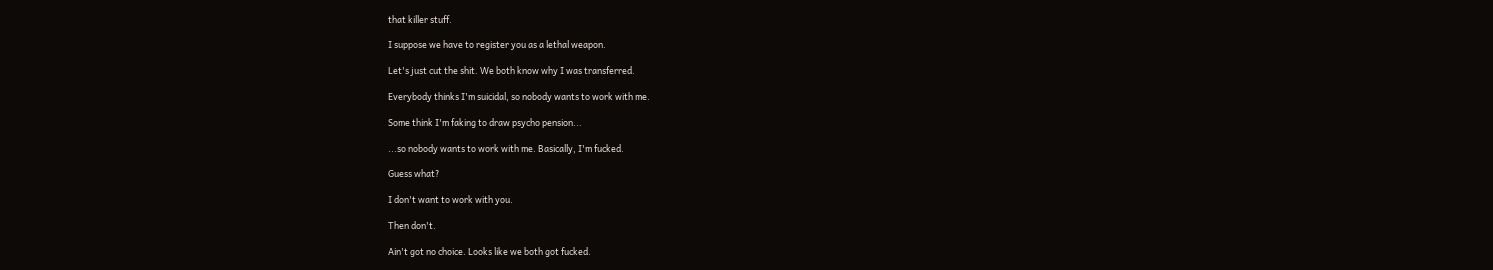that killer stuff.

I suppose we have to register you as a lethal weapon.

Let's just cut the shit. We both know why I was transferred.

Everybody thinks I'm suicidal, so nobody wants to work with me.

Some think I'm faking to draw psycho pension...

...so nobody wants to work with me. Basically, I'm fucked.

Guess what?

I don't want to work with you.

Then don't.

Ain't got no choice. Looks like we both got fucked.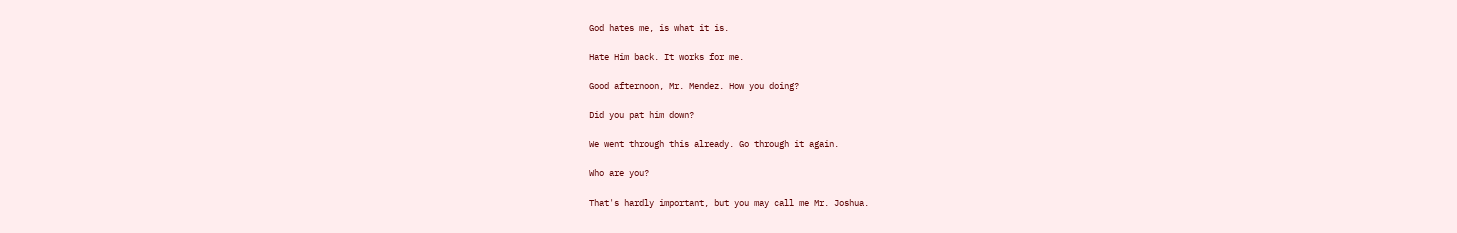God hates me, is what it is.

Hate Him back. It works for me.

Good afternoon, Mr. Mendez. How you doing?

Did you pat him down?

We went through this already. Go through it again.

Who are you?

That's hardly important, but you may call me Mr. Joshua.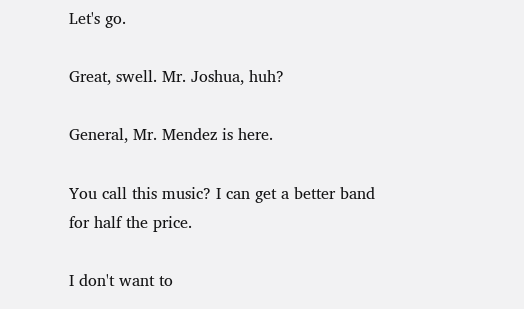Let's go.

Great, swell. Mr. Joshua, huh?

General, Mr. Mendez is here.

You call this music? I can get a better band for half the price.

I don't want to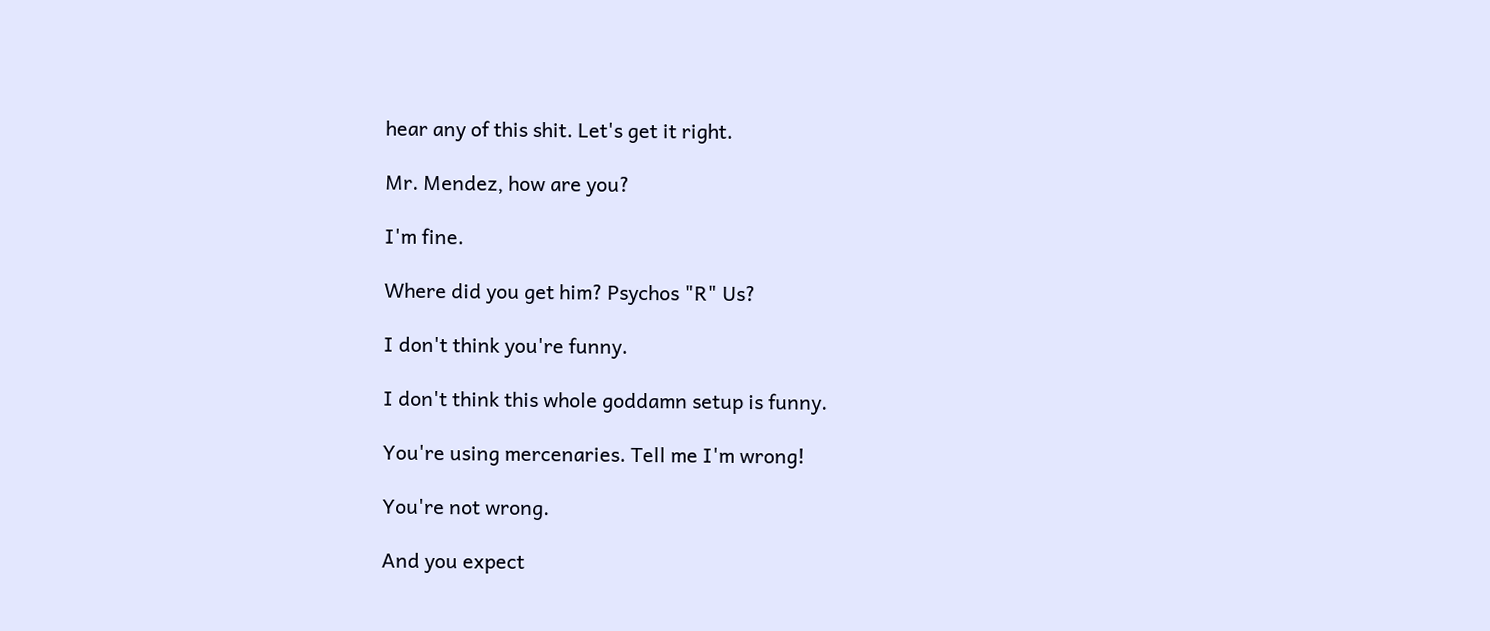hear any of this shit. Let's get it right.

Mr. Mendez, how are you?

I'm fine.

Where did you get him? Psychos "R" Us?

I don't think you're funny.

I don't think this whole goddamn setup is funny.

You're using mercenaries. Tell me I'm wrong!

You're not wrong.

And you expect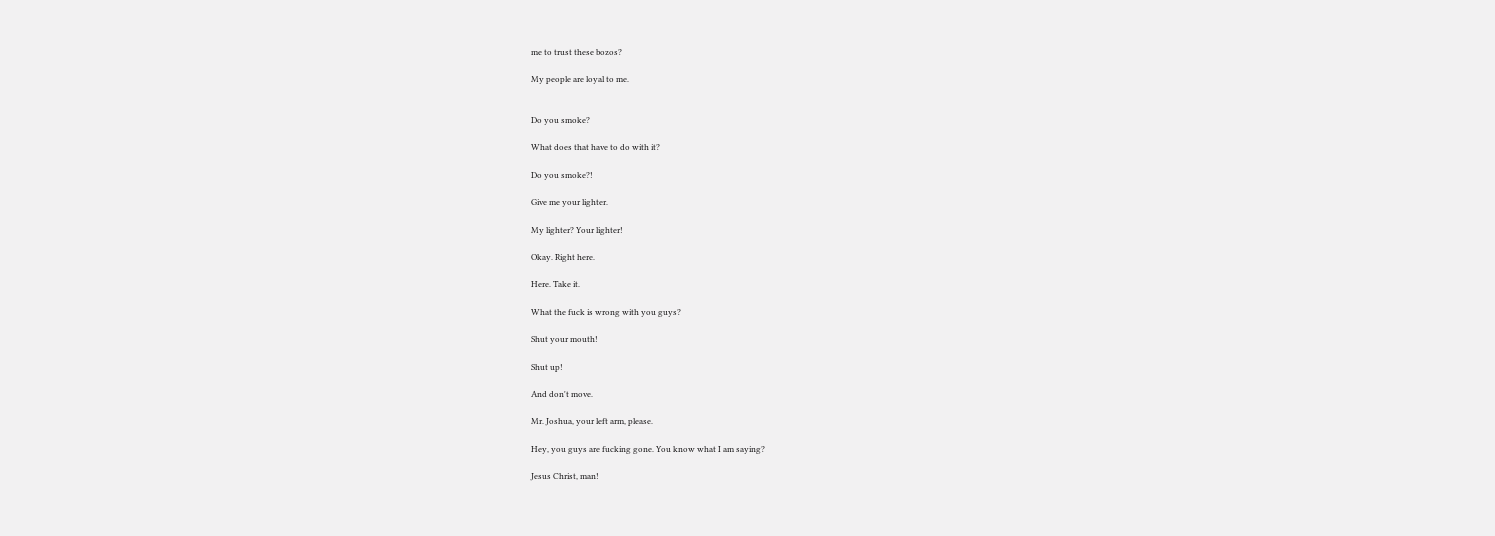me to trust these bozos?

My people are loyal to me.


Do you smoke?

What does that have to do with it?

Do you smoke?!

Give me your lighter.

My lighter? Your lighter!

Okay. Right here.

Here. Take it.

What the fuck is wrong with you guys?

Shut your mouth!

Shut up!

And don't move.

Mr. Joshua, your left arm, please.

Hey, you guys are fucking gone. You know what I am saying?

Jesus Christ, man!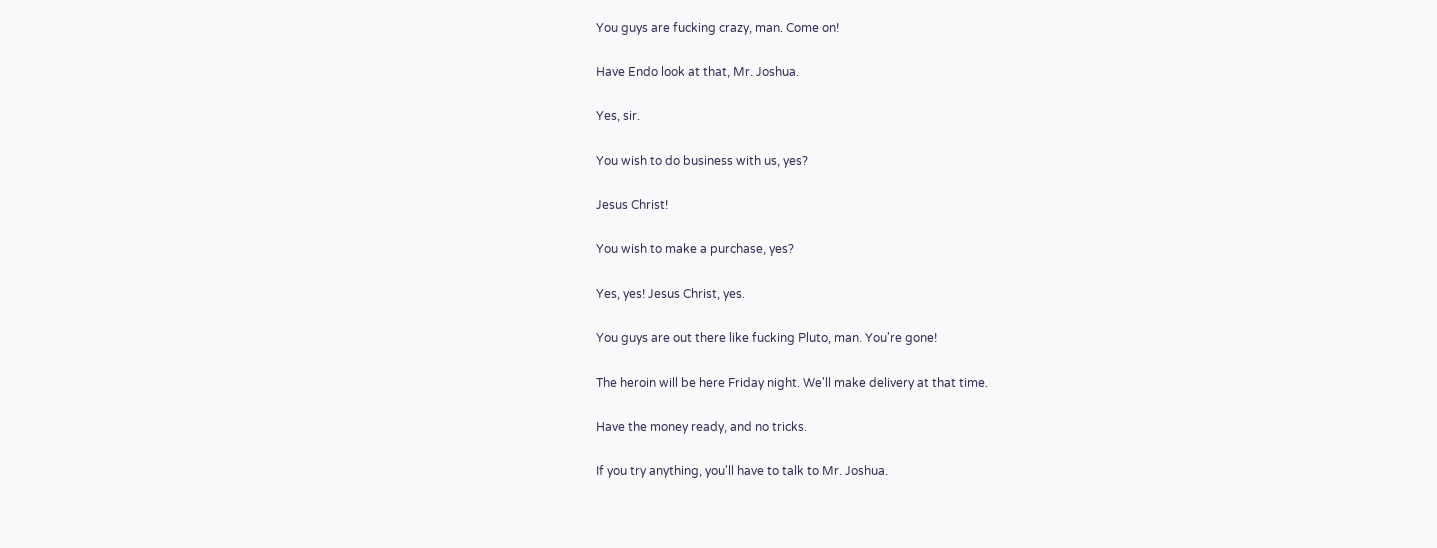You guys are fucking crazy, man. Come on!

Have Endo look at that, Mr. Joshua.

Yes, sir.

You wish to do business with us, yes?

Jesus Christ!

You wish to make a purchase, yes?

Yes, yes! Jesus Christ, yes.

You guys are out there like fucking Pluto, man. You're gone!

The heroin will be here Friday night. We'll make delivery at that time.

Have the money ready, and no tricks.

If you try anything, you'll have to talk to Mr. Joshua.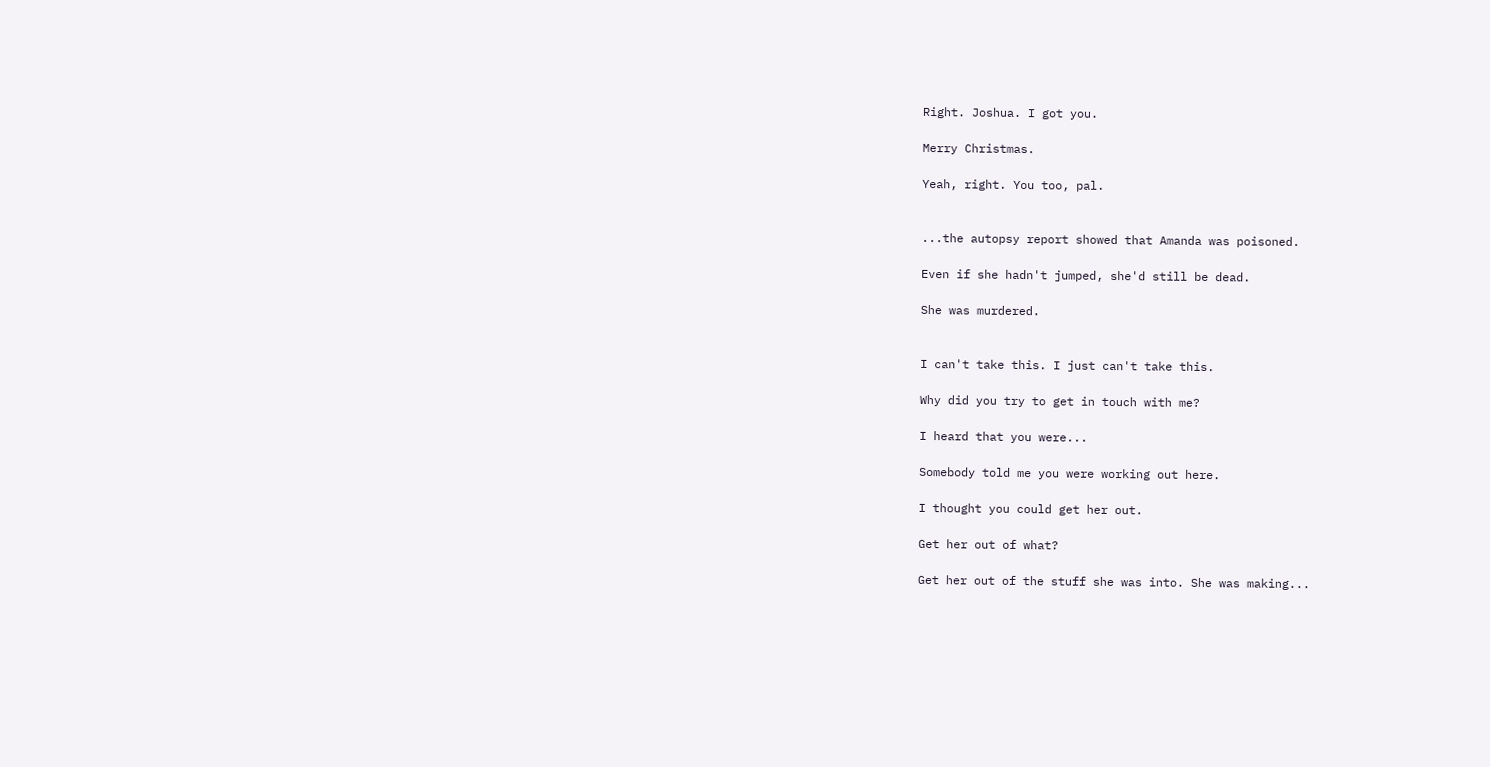Right. Joshua. I got you.

Merry Christmas.

Yeah, right. You too, pal.


...the autopsy report showed that Amanda was poisoned.

Even if she hadn't jumped, she'd still be dead.

She was murdered.


I can't take this. I just can't take this.

Why did you try to get in touch with me?

I heard that you were...

Somebody told me you were working out here.

I thought you could get her out.

Get her out of what?

Get her out of the stuff she was into. She was making...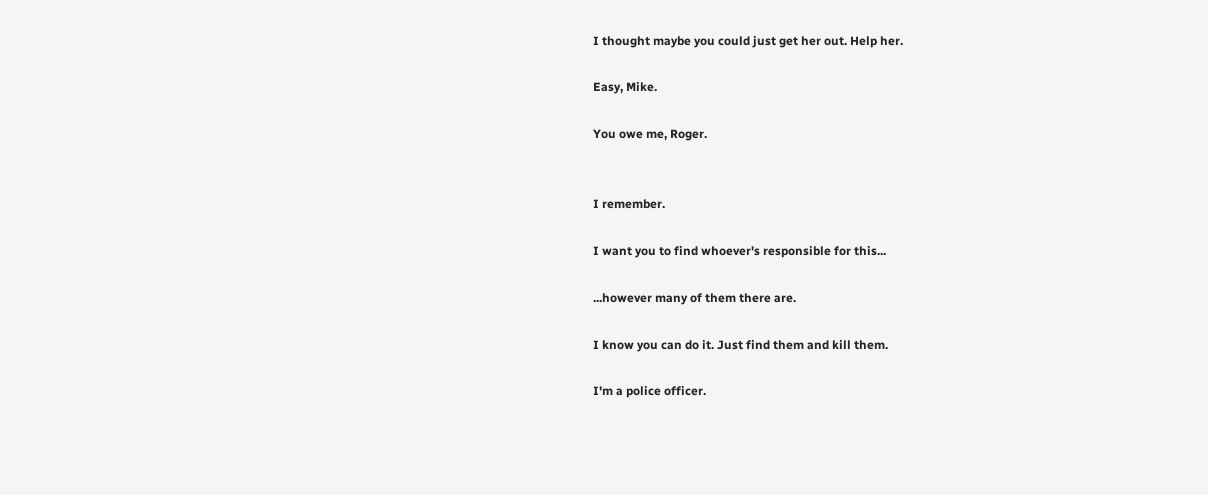I thought maybe you could just get her out. Help her.

Easy, Mike.

You owe me, Roger.


I remember.

I want you to find whoever's responsible for this...

...however many of them there are.

I know you can do it. Just find them and kill them.

I'm a police officer.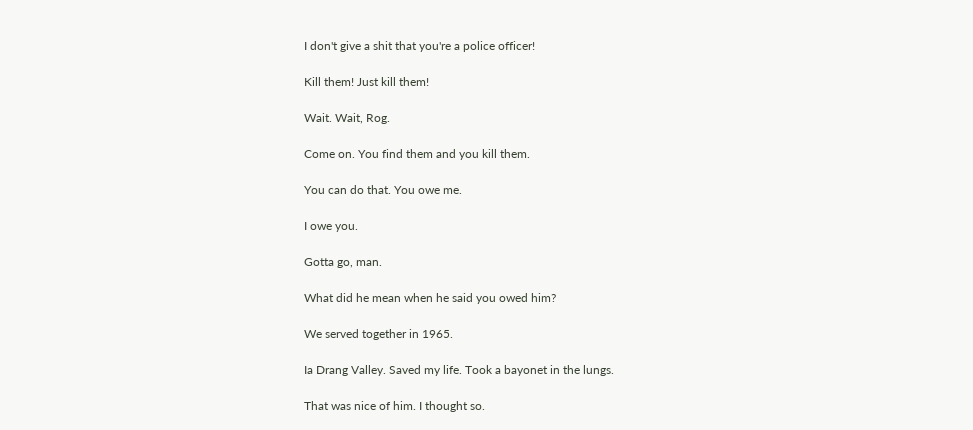I don't give a shit that you're a police officer!

Kill them! Just kill them!

Wait. Wait, Rog.

Come on. You find them and you kill them.

You can do that. You owe me.

I owe you.

Gotta go, man.

What did he mean when he said you owed him?

We served together in 1965.

Ia Drang Valley. Saved my life. Took a bayonet in the lungs.

That was nice of him. I thought so.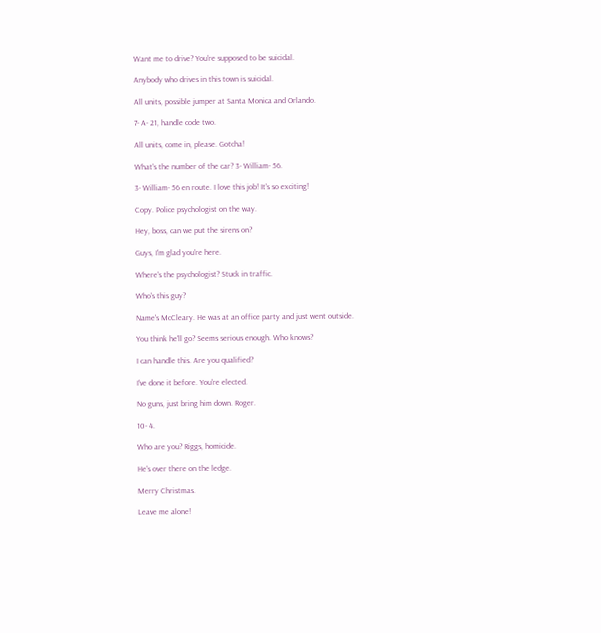Want me to drive? You're supposed to be suicidal.

Anybody who drives in this town is suicidal.

All units, possible jumper at Santa Monica and Orlando.

7- A- 21, handle code two.

All units, come in, please. Gotcha!

What's the number of the car? 3- William- 56.

3- William- 56 en route. I love this job! It's so exciting!

Copy. Police psychologist on the way.

Hey, boss, can we put the sirens on?

Guys, I'm glad you're here.

Where's the psychologist? Stuck in traffic.

Who's this guy?

Name's McCleary. He was at an office party and just went outside.

You think he'll go? Seems serious enough. Who knows?

I can handle this. Are you qualified?

I've done it before. You're elected.

No guns, just bring him down. Roger.

10- 4.

Who are you? Riggs, homicide.

He's over there on the ledge.

Merry Christmas.

Leave me alone!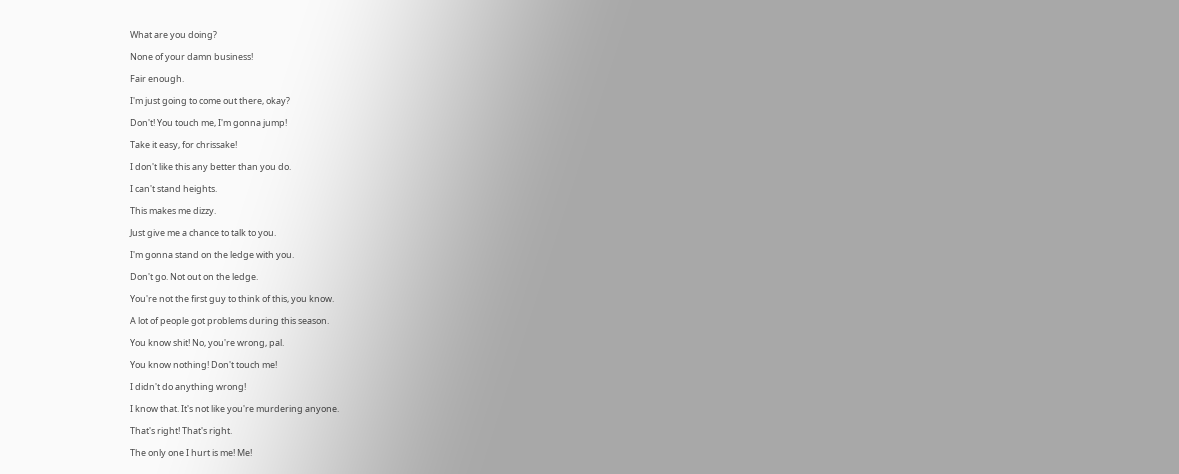What are you doing?

None of your damn business!

Fair enough.

I'm just going to come out there, okay?

Don't! You touch me, I'm gonna jump!

Take it easy, for chrissake!

I don't like this any better than you do.

I can't stand heights.

This makes me dizzy.

Just give me a chance to talk to you.

I'm gonna stand on the ledge with you.

Don't go. Not out on the ledge.

You're not the first guy to think of this, you know.

A lot of people got problems during this season.

You know shit! No, you're wrong, pal.

You know nothing! Don't touch me!

I didn't do anything wrong!

I know that. It's not like you're murdering anyone.

That's right! That's right.

The only one I hurt is me! Me!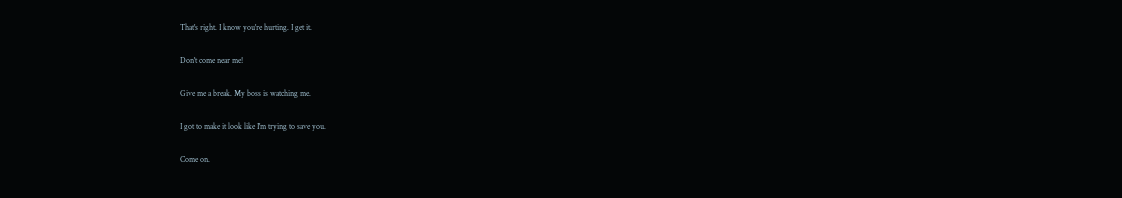That's right. I know you're hurting. I get it.

Don't come near me!

Give me a break. My boss is watching me.

I got to make it look like I'm trying to save you.

Come on.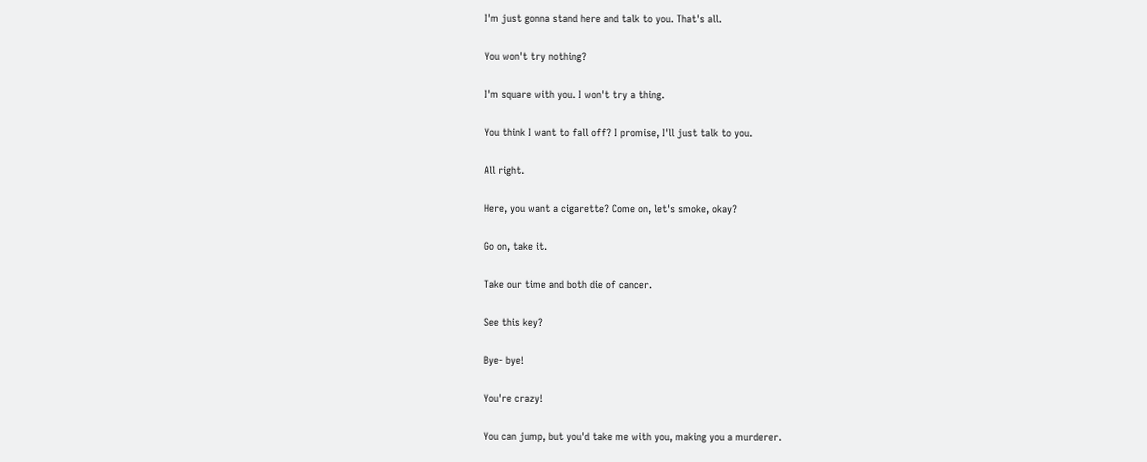I'm just gonna stand here and talk to you. That's all.

You won't try nothing?

I'm square with you. I won't try a thing.

You think I want to fall off? I promise, I'll just talk to you.

All right.

Here, you want a cigarette? Come on, let's smoke, okay?

Go on, take it.

Take our time and both die of cancer.

See this key?

Bye- bye!

You're crazy!

You can jump, but you'd take me with you, making you a murderer.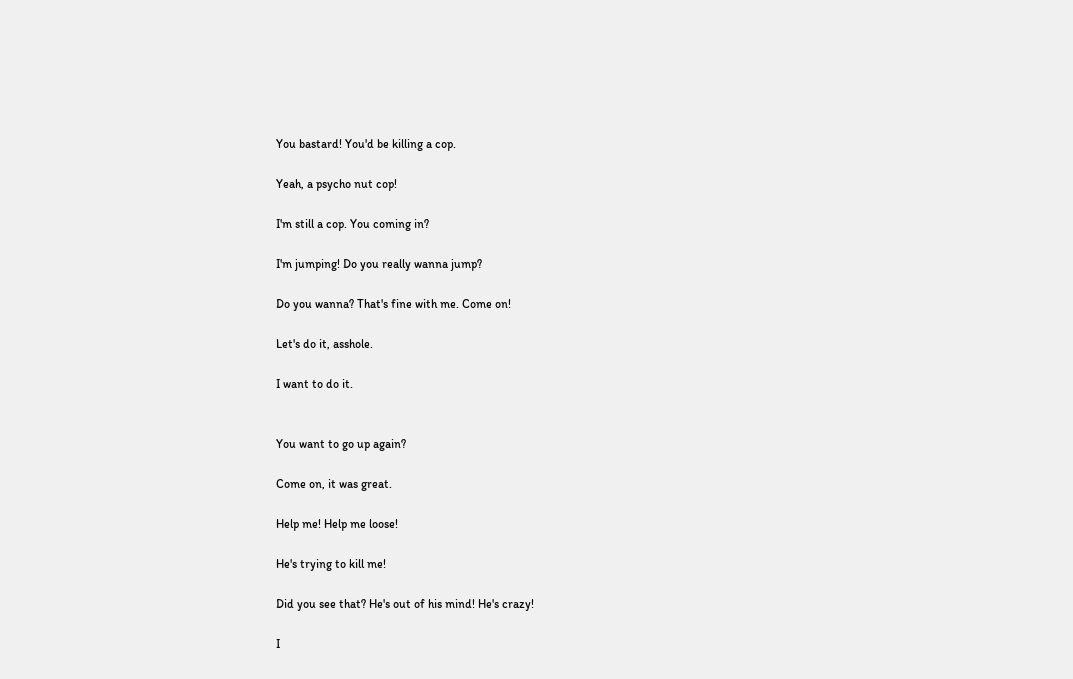You bastard! You'd be killing a cop.

Yeah, a psycho nut cop!

I'm still a cop. You coming in?

I'm jumping! Do you really wanna jump?

Do you wanna? That's fine with me. Come on!

Let's do it, asshole.

I want to do it.


You want to go up again?

Come on, it was great.

Help me! Help me loose!

He's trying to kill me!

Did you see that? He's out of his mind! He's crazy!

I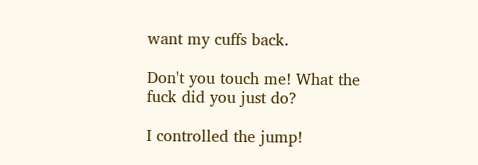want my cuffs back.

Don't you touch me! What the fuck did you just do?

I controlled the jump!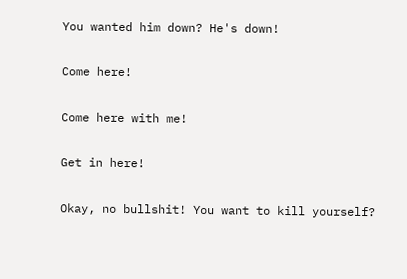You wanted him down? He's down!

Come here!

Come here with me!

Get in here!

Okay, no bullshit! You want to kill yourself?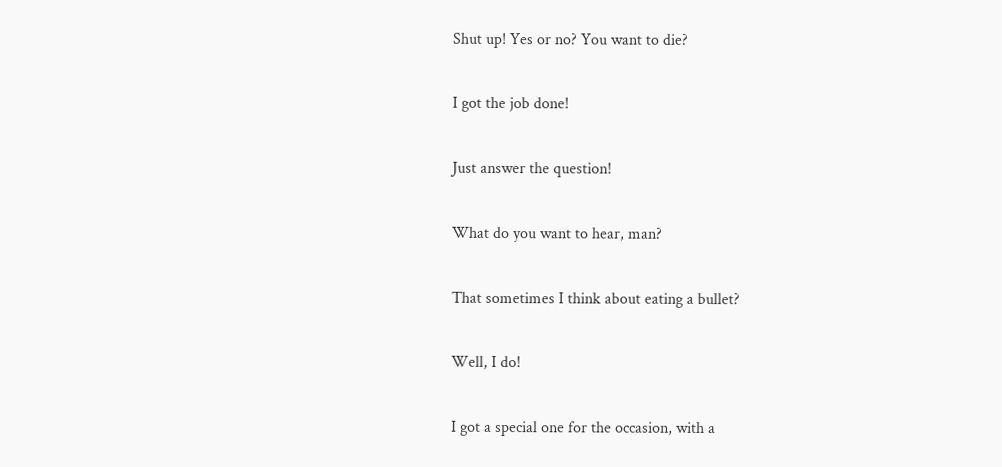Shut up! Yes or no? You want to die?

I got the job done!

Just answer the question!

What do you want to hear, man?

That sometimes I think about eating a bullet?

Well, I do!

I got a special one for the occasion, with a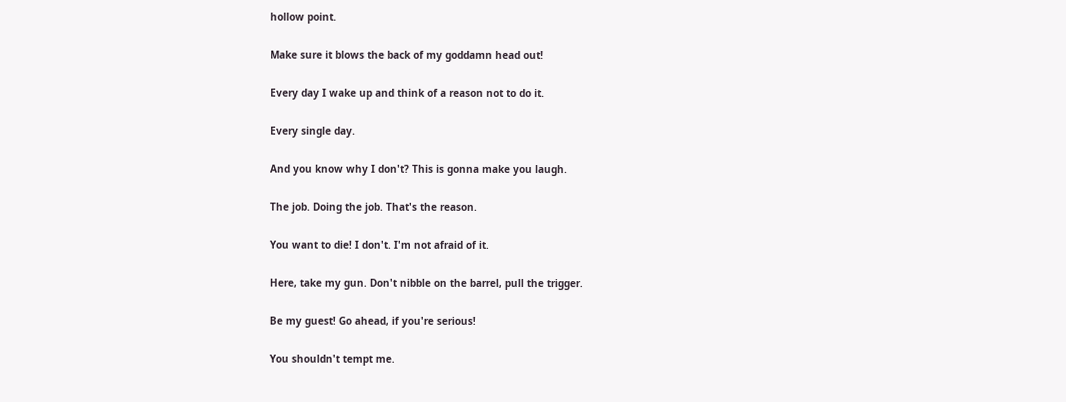hollow point.

Make sure it blows the back of my goddamn head out!

Every day I wake up and think of a reason not to do it.

Every single day.

And you know why I don't? This is gonna make you laugh.

The job. Doing the job. That's the reason.

You want to die! I don't. I'm not afraid of it.

Here, take my gun. Don't nibble on the barrel, pull the trigger.

Be my guest! Go ahead, if you're serious!

You shouldn't tempt me.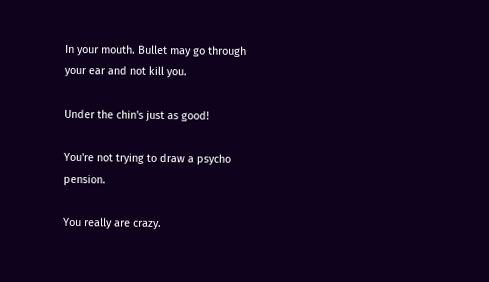In your mouth. Bullet may go through your ear and not kill you.

Under the chin's just as good!

You're not trying to draw a psycho pension.

You really are crazy.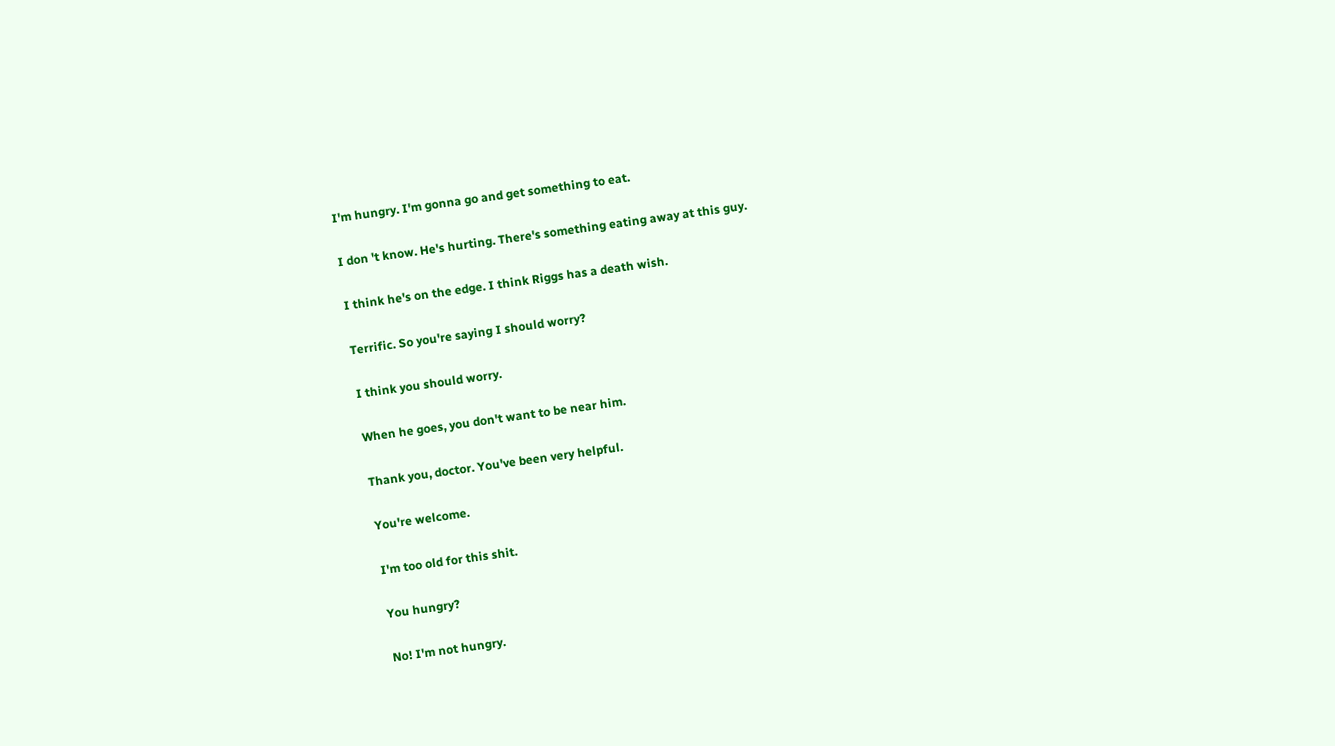I'm hungry. I'm gonna go and get something to eat.

I don 't know. He's hurting. There's something eating away at this guy.

I think he's on the edge. I think Riggs has a death wish.

Terrific. So you're saying I should worry?

I think you should worry.

When he goes, you don't want to be near him.

Thank you, doctor. You've been very helpful.

You're welcome.

I'm too old for this shit.

You hungry?

No! I'm not hungry.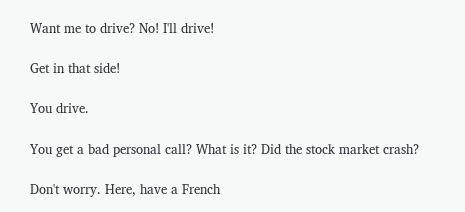Want me to drive? No! I'll drive!

Get in that side!

You drive.

You get a bad personal call? What is it? Did the stock market crash?

Don't worry. Here, have a French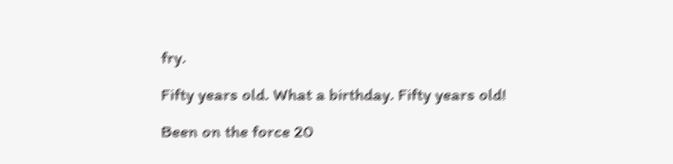fry.

Fifty years old. What a birthday. Fifty years old!

Been on the force 20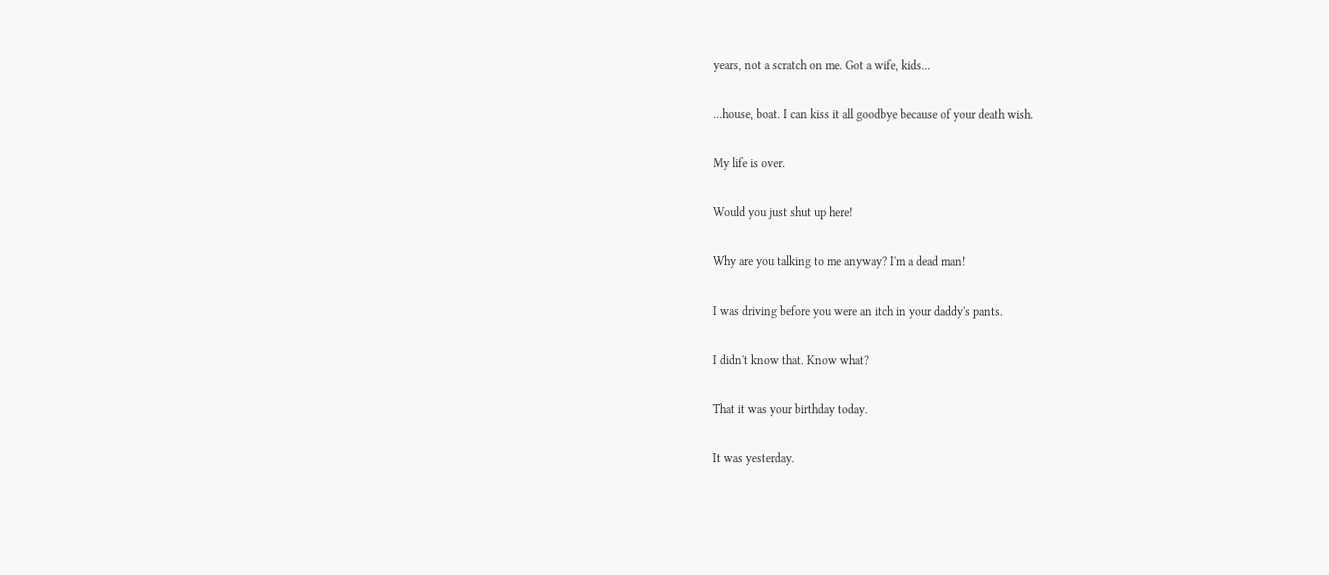years, not a scratch on me. Got a wife, kids...

...house, boat. I can kiss it all goodbye because of your death wish.

My life is over.

Would you just shut up here!

Why are you talking to me anyway? I'm a dead man!

I was driving before you were an itch in your daddy's pants.

I didn't know that. Know what?

That it was your birthday today.

It was yesterday.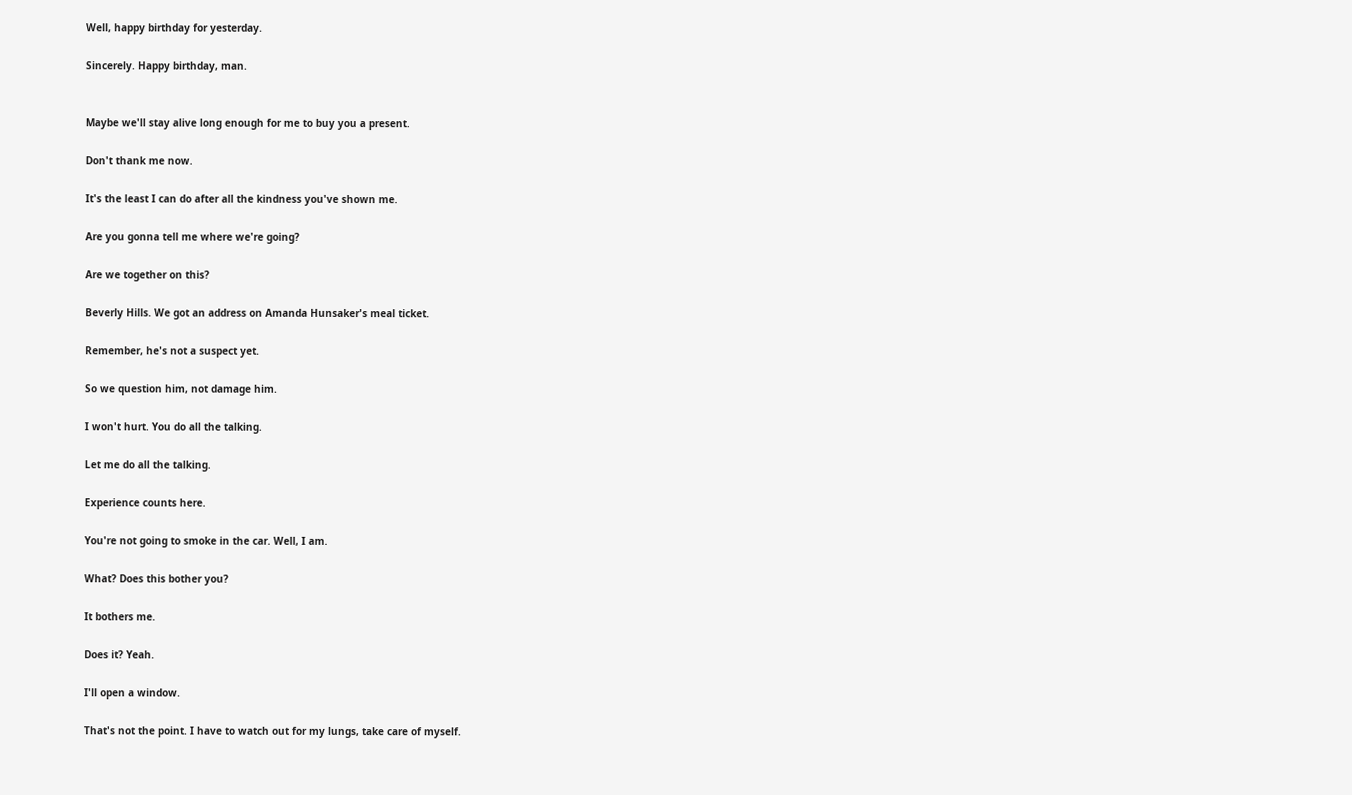Well, happy birthday for yesterday.

Sincerely. Happy birthday, man.


Maybe we'll stay alive long enough for me to buy you a present.

Don't thank me now.

It's the least I can do after all the kindness you've shown me.

Are you gonna tell me where we're going?

Are we together on this?

Beverly Hills. We got an address on Amanda Hunsaker's meal ticket.

Remember, he's not a suspect yet.

So we question him, not damage him.

I won't hurt. You do all the talking.

Let me do all the talking.

Experience counts here.

You're not going to smoke in the car. Well, I am.

What? Does this bother you?

It bothers me.

Does it? Yeah.

I'll open a window.

That's not the point. I have to watch out for my lungs, take care of myself.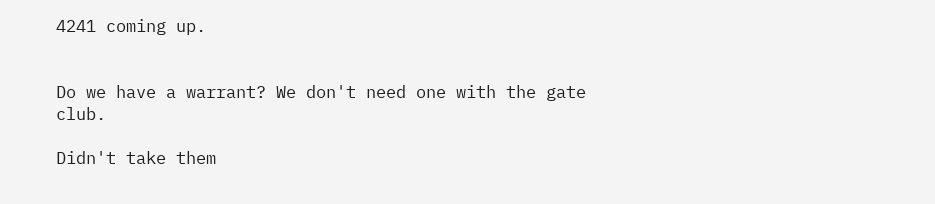4241 coming up.


Do we have a warrant? We don't need one with the gate club.

Didn't take them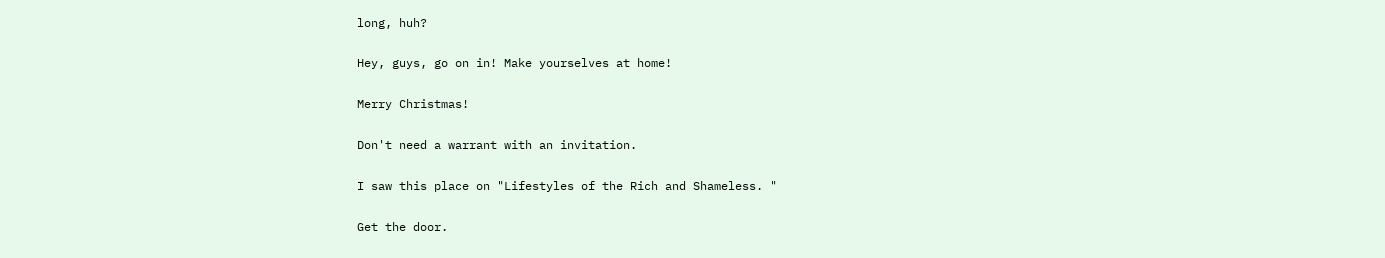long, huh?

Hey, guys, go on in! Make yourselves at home!

Merry Christmas!

Don't need a warrant with an invitation.

I saw this place on "Lifestyles of the Rich and Shameless. "

Get the door.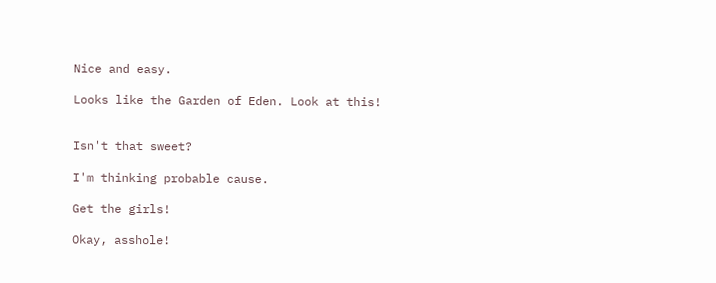Nice and easy.

Looks like the Garden of Eden. Look at this!


Isn't that sweet?

I'm thinking probable cause.

Get the girls!

Okay, asshole!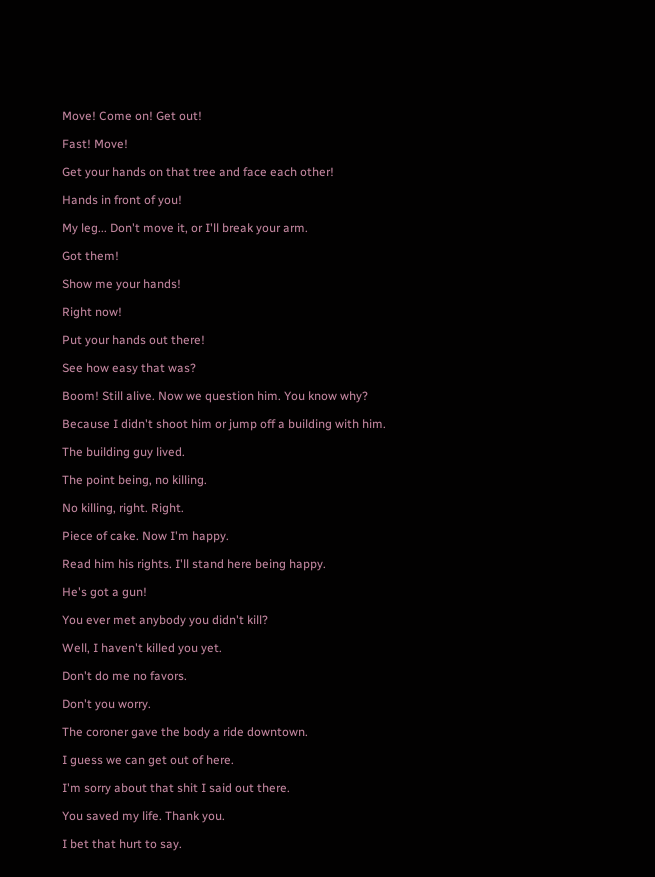Move! Come on! Get out!

Fast! Move!

Get your hands on that tree and face each other!

Hands in front of you!

My leg... Don't move it, or I'll break your arm.

Got them!

Show me your hands!

Right now!

Put your hands out there!

See how easy that was?

Boom! Still alive. Now we question him. You know why?

Because I didn't shoot him or jump off a building with him.

The building guy lived.

The point being, no killing.

No killing, right. Right.

Piece of cake. Now I'm happy.

Read him his rights. I'll stand here being happy.

He's got a gun!

You ever met anybody you didn't kill?

Well, I haven't killed you yet.

Don't do me no favors.

Don't you worry.

The coroner gave the body a ride downtown.

I guess we can get out of here.

I'm sorry about that shit I said out there.

You saved my life. Thank you.

I bet that hurt to say.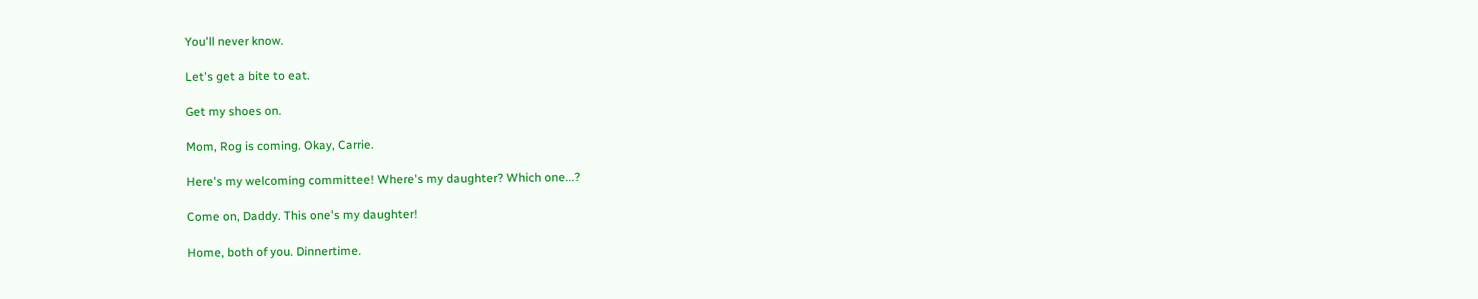You'll never know.

Let's get a bite to eat.

Get my shoes on.

Mom, Rog is coming. Okay, Carrie.

Here's my welcoming committee! Where's my daughter? Which one...?

Come on, Daddy. This one's my daughter!

Home, both of you. Dinnertime.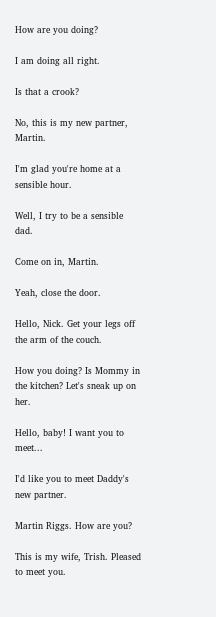How are you doing?

I am doing all right.

Is that a crook?

No, this is my new partner, Martin.

I'm glad you're home at a sensible hour.

Well, I try to be a sensible dad.

Come on in, Martin.

Yeah, close the door.

Hello, Nick. Get your legs off the arm of the couch.

How you doing? Is Mommy in the kitchen? Let's sneak up on her.

Hello, baby! I want you to meet...

I'd like you to meet Daddy's new partner.

Martin Riggs. How are you?

This is my wife, Trish. Pleased to meet you.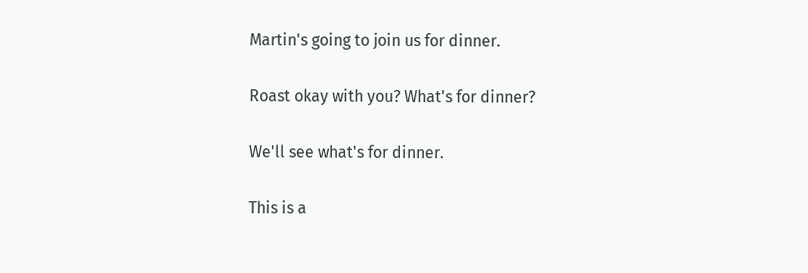Martin's going to join us for dinner.

Roast okay with you? What's for dinner?

We'll see what's for dinner.

This is a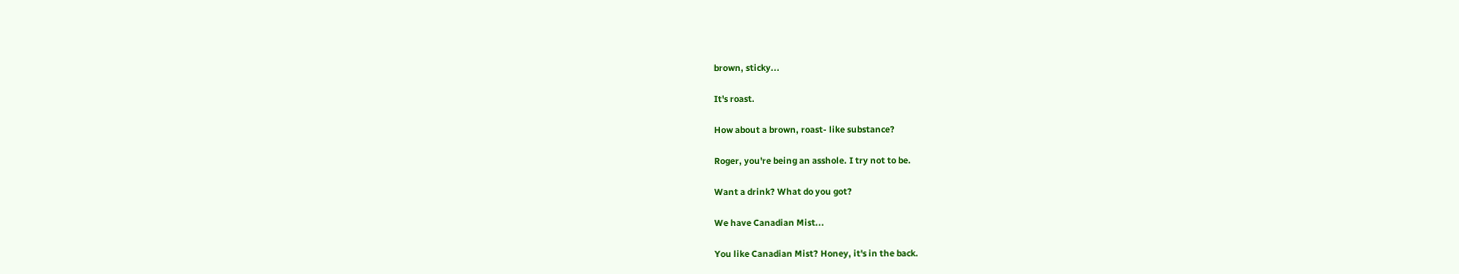brown, sticky...

It's roast.

How about a brown, roast- like substance?

Roger, you're being an asshole. I try not to be.

Want a drink? What do you got?

We have Canadian Mist...

You like Canadian Mist? Honey, it's in the back.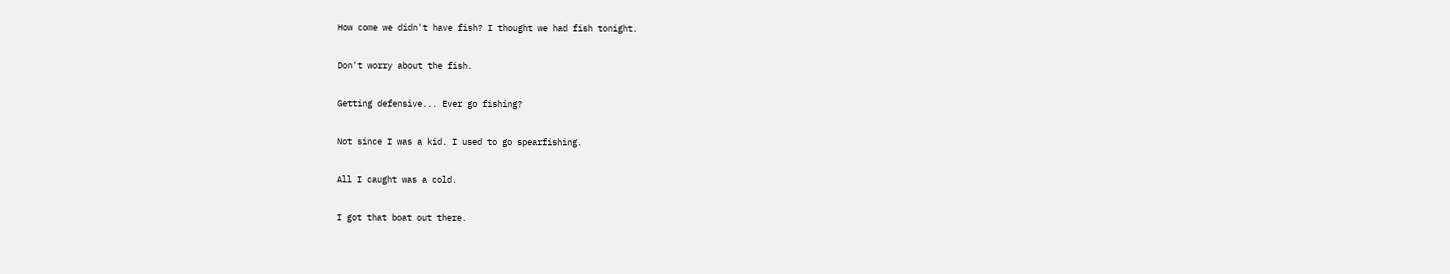How come we didn't have fish? I thought we had fish tonight.

Don't worry about the fish.

Getting defensive... Ever go fishing?

Not since I was a kid. I used to go spearfishing.

All I caught was a cold.

I got that boat out there.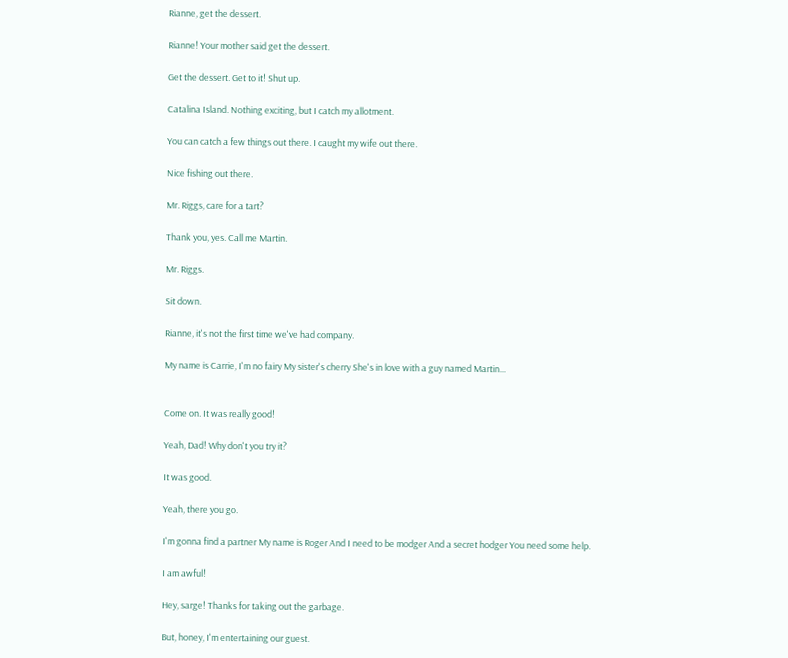Rianne, get the dessert.

Rianne! Your mother said get the dessert.

Get the dessert. Get to it! Shut up.

Catalina Island. Nothing exciting, but I catch my allotment.

You can catch a few things out there. I caught my wife out there.

Nice fishing out there.

Mr. Riggs, care for a tart?

Thank you, yes. Call me Martin.

Mr. Riggs.

Sit down.

Rianne, it's not the first time we've had company.

My name is Carrie, I'm no fairy My sister's cherry She's in love with a guy named Martin...


Come on. It was really good!

Yeah, Dad! Why don't you try it?

It was good.

Yeah, there you go.

I'm gonna find a partner My name is Roger And I need to be modger And a secret hodger You need some help.

I am awful!

Hey, sarge! Thanks for taking out the garbage.

But, honey, I'm entertaining our guest.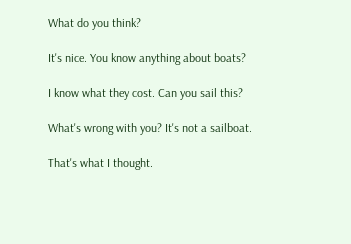What do you think?

It's nice. You know anything about boats?

I know what they cost. Can you sail this?

What's wrong with you? It's not a sailboat.

That's what I thought.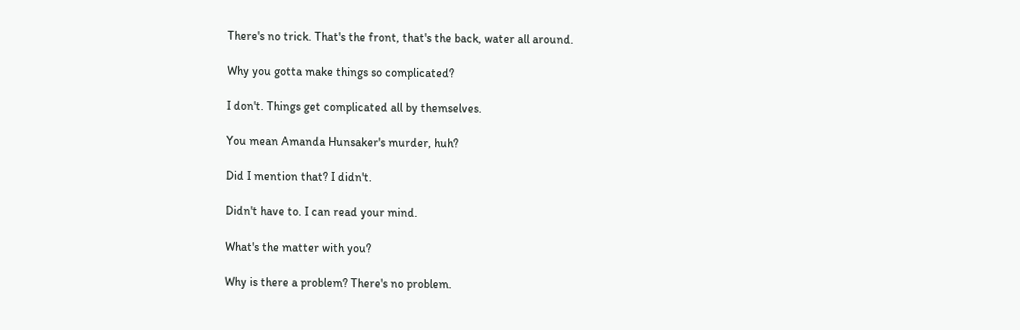There's no trick. That's the front, that's the back, water all around.

Why you gotta make things so complicated?

I don't. Things get complicated all by themselves.

You mean Amanda Hunsaker's murder, huh?

Did I mention that? I didn't.

Didn't have to. I can read your mind.

What's the matter with you?

Why is there a problem? There's no problem.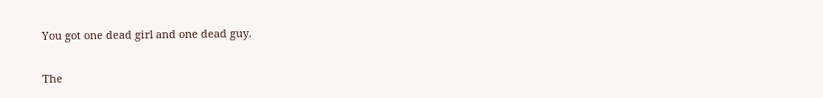You got one dead girl and one dead guy.

The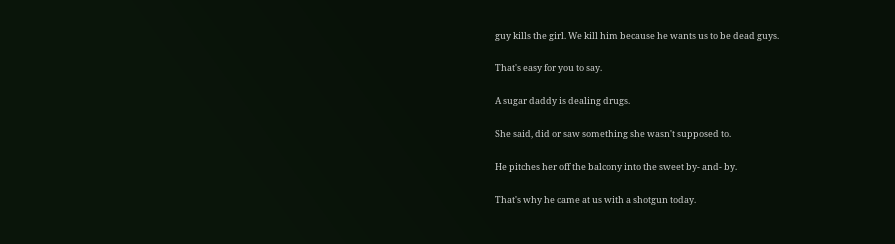guy kills the girl. We kill him because he wants us to be dead guys.

That's easy for you to say.

A sugar daddy is dealing drugs.

She said, did or saw something she wasn't supposed to.

He pitches her off the balcony into the sweet by- and- by.

That's why he came at us with a shotgun today.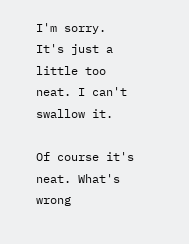I'm sorry. It's just a little too neat. I can't swallow it.

Of course it's neat. What's wrong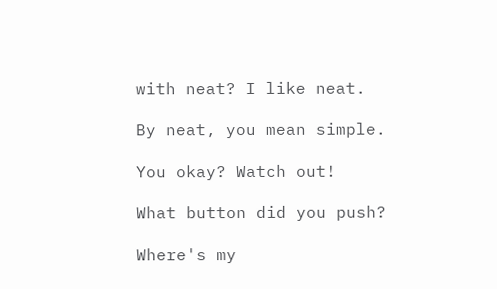with neat? I like neat.

By neat, you mean simple.

You okay? Watch out!

What button did you push?

Where's my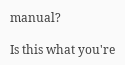manual?

Is this what you're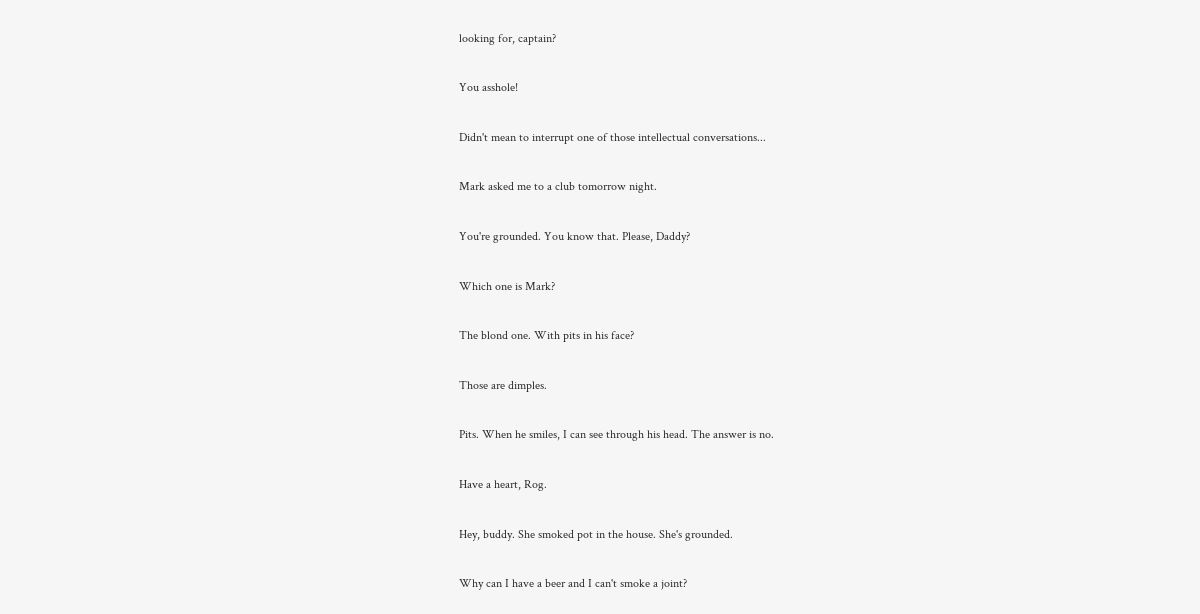looking for, captain?

You asshole!

Didn't mean to interrupt one of those intellectual conversations...

Mark asked me to a club tomorrow night.

You're grounded. You know that. Please, Daddy?

Which one is Mark?

The blond one. With pits in his face?

Those are dimples.

Pits. When he smiles, I can see through his head. The answer is no.

Have a heart, Rog.

Hey, buddy. She smoked pot in the house. She's grounded.

Why can I have a beer and I can't smoke a joint?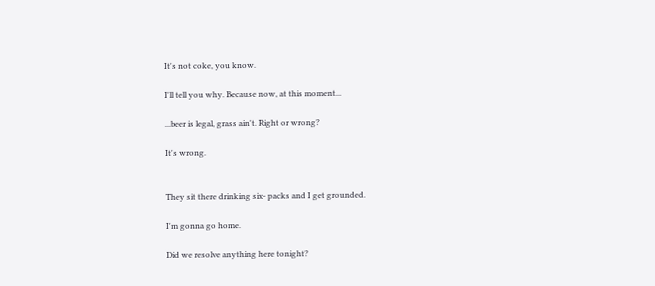It's not coke, you know.

I'll tell you why. Because now, at this moment...

...beer is legal, grass ain't. Right or wrong?

It's wrong.


They sit there drinking six- packs and I get grounded.

I'm gonna go home.

Did we resolve anything here tonight?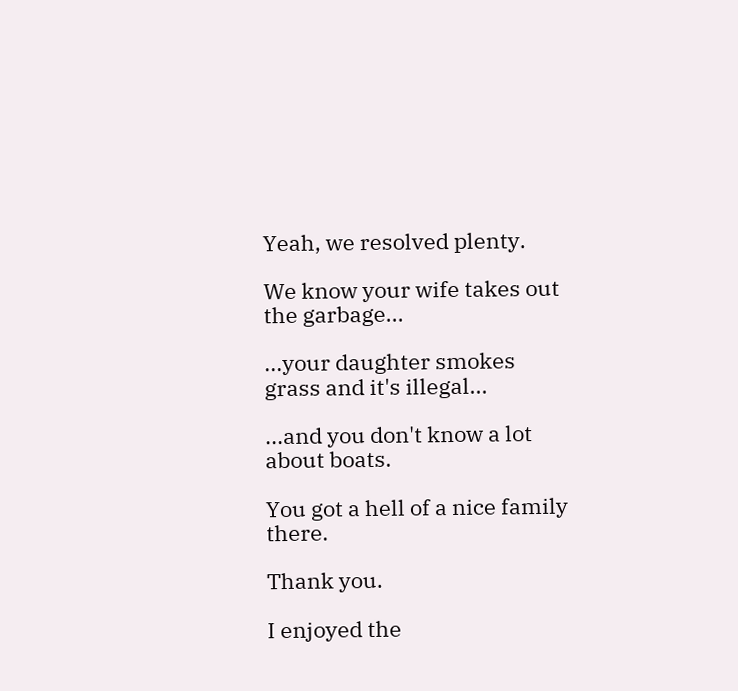Yeah, we resolved plenty.

We know your wife takes out the garbage...

...your daughter smokes grass and it's illegal...

...and you don't know a lot about boats.

You got a hell of a nice family there.

Thank you.

I enjoyed the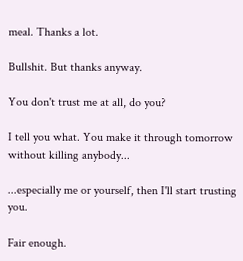meal. Thanks a lot.

Bullshit. But thanks anyway.

You don't trust me at all, do you?

I tell you what. You make it through tomorrow without killing anybody...

...especially me or yourself, then I'll start trusting you.

Fair enough.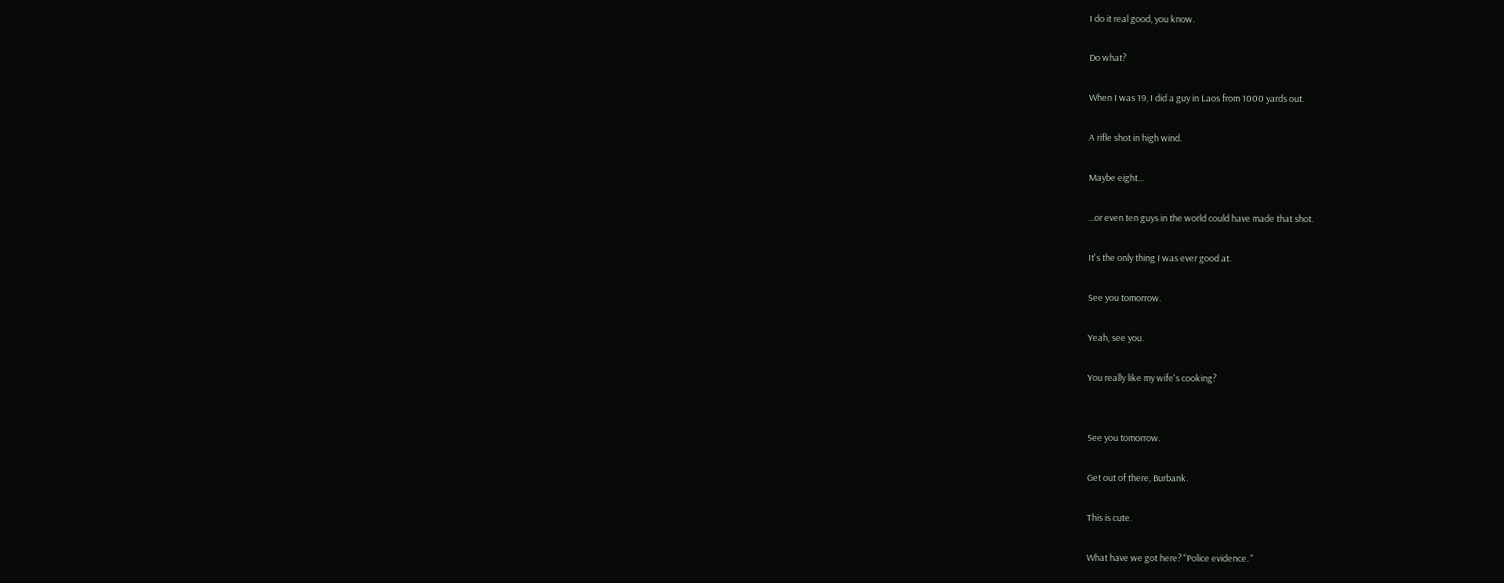I do it real good, you know.

Do what?

When I was 19, I did a guy in Laos from 1000 yards out.

A rifle shot in high wind.

Maybe eight...

...or even ten guys in the world could have made that shot.

It's the only thing I was ever good at.

See you tomorrow.

Yeah, see you.

You really like my wife's cooking?


See you tomorrow.

Get out of there, Burbank.

This is cute.

What have we got here? "Police evidence. "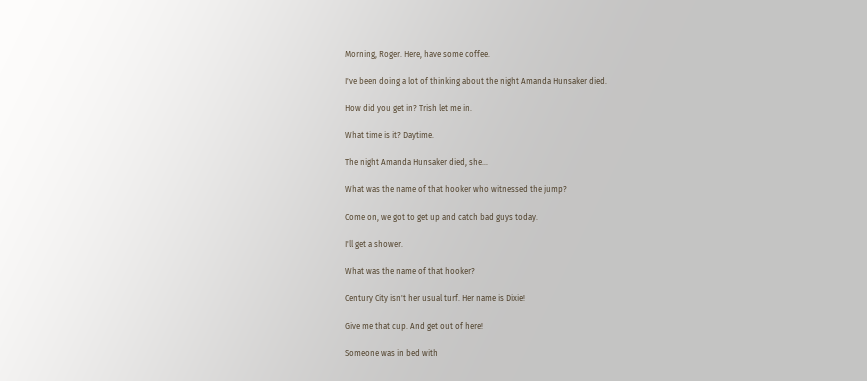Morning, Roger. Here, have some coffee.

I've been doing a lot of thinking about the night Amanda Hunsaker died.

How did you get in? Trish let me in.

What time is it? Daytime.

The night Amanda Hunsaker died, she...

What was the name of that hooker who witnessed the jump?

Come on, we got to get up and catch bad guys today.

I'll get a shower.

What was the name of that hooker?

Century City isn't her usual turf. Her name is Dixie!

Give me that cup. And get out of here!

Someone was in bed with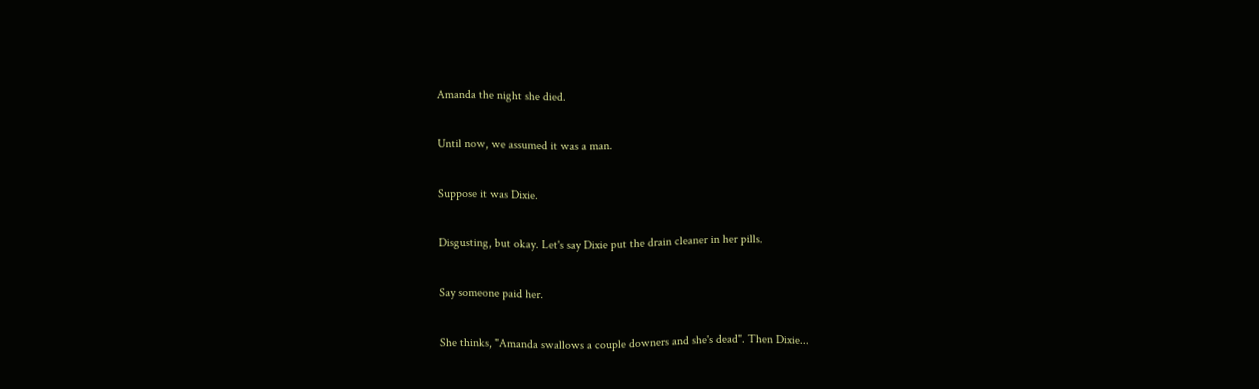Amanda the night she died.

Until now, we assumed it was a man.

Suppose it was Dixie.

Disgusting, but okay. Let's say Dixie put the drain cleaner in her pills.

Say someone paid her.

She thinks, "Amanda swallows a couple downers and she's dead". Then Dixie...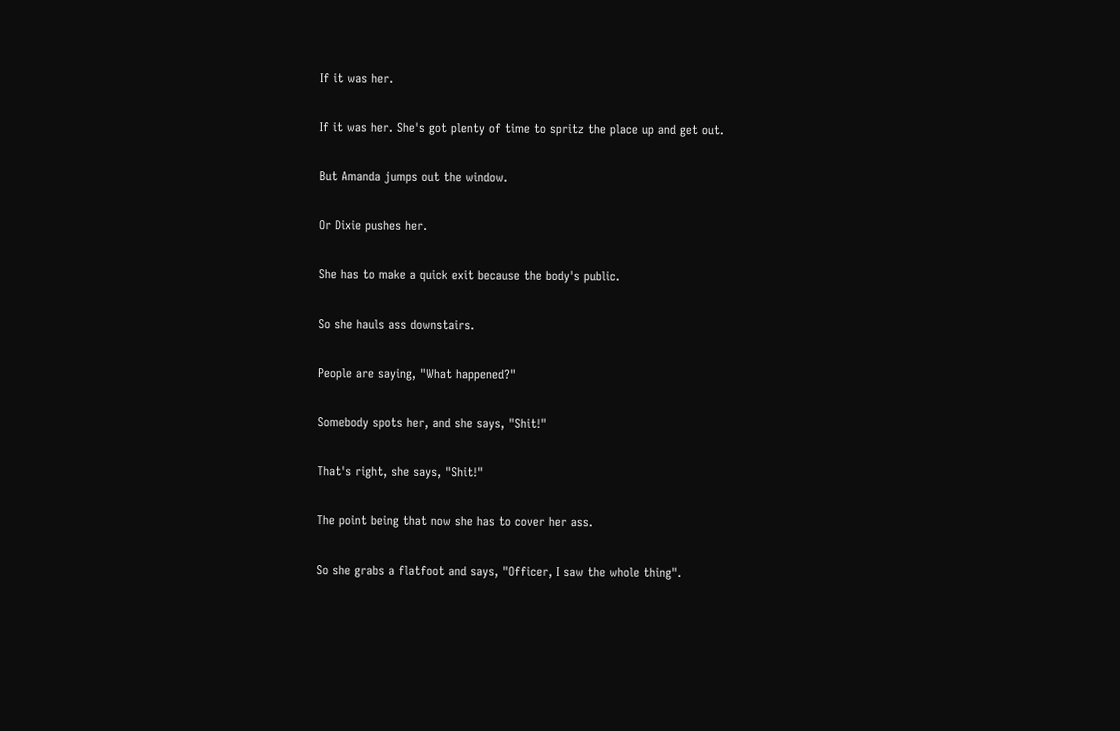If it was her.

If it was her. She's got plenty of time to spritz the place up and get out.

But Amanda jumps out the window.

Or Dixie pushes her.

She has to make a quick exit because the body's public.

So she hauls ass downstairs.

People are saying, "What happened?"

Somebody spots her, and she says, "Shit!"

That's right, she says, "Shit!"

The point being that now she has to cover her ass.

So she grabs a flatfoot and says, "Officer, I saw the whole thing".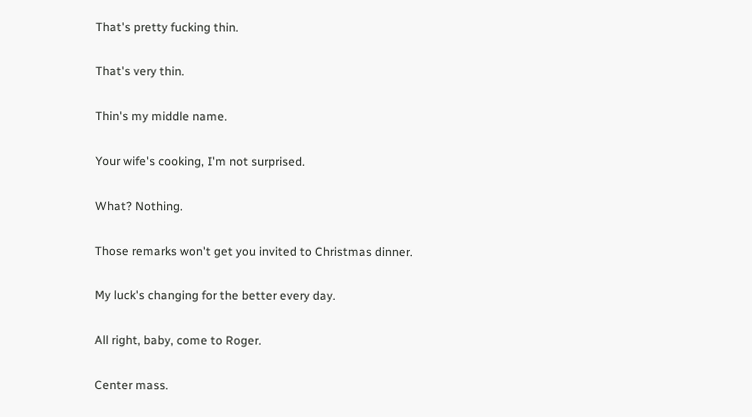That's pretty fucking thin.

That's very thin.

Thin's my middle name.

Your wife's cooking, I'm not surprised.

What? Nothing.

Those remarks won't get you invited to Christmas dinner.

My luck's changing for the better every day.

All right, baby, come to Roger.

Center mass.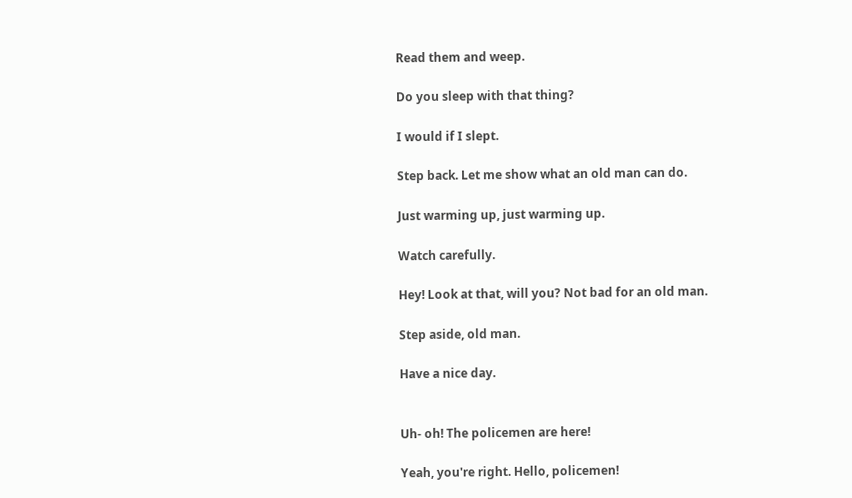Read them and weep.

Do you sleep with that thing?

I would if I slept.

Step back. Let me show what an old man can do.

Just warming up, just warming up.

Watch carefully.

Hey! Look at that, will you? Not bad for an old man.

Step aside, old man.

Have a nice day.


Uh- oh! The policemen are here!

Yeah, you're right. Hello, policemen!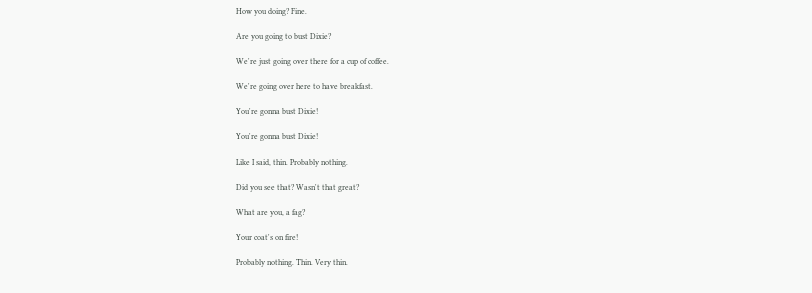How you doing? Fine.

Are you going to bust Dixie?

We're just going over there for a cup of coffee.

We're going over here to have breakfast.

You're gonna bust Dixie!

You're gonna bust Dixie!

Like I said, thin. Probably nothing.

Did you see that? Wasn't that great?

What are you, a fag?

Your coat's on fire!

Probably nothing. Thin. Very thin.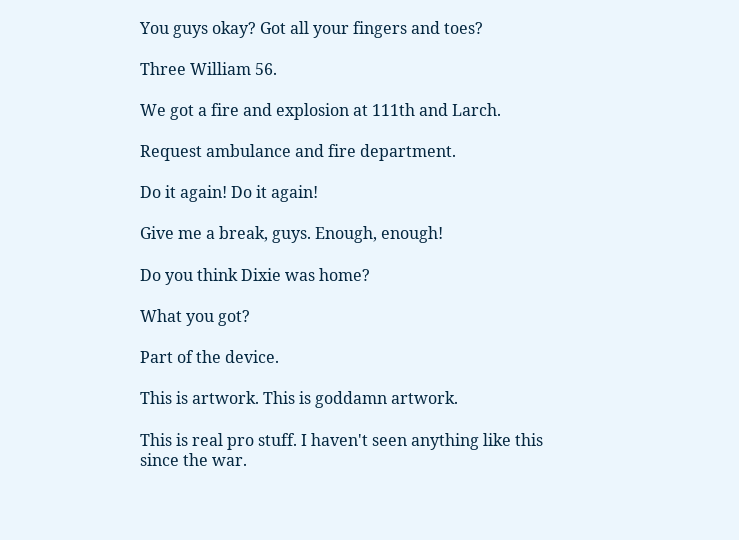You guys okay? Got all your fingers and toes?

Three William 56.

We got a fire and explosion at 111th and Larch.

Request ambulance and fire department.

Do it again! Do it again!

Give me a break, guys. Enough, enough!

Do you think Dixie was home?

What you got?

Part of the device.

This is artwork. This is goddamn artwork.

This is real pro stuff. I haven't seen anything like this since the war.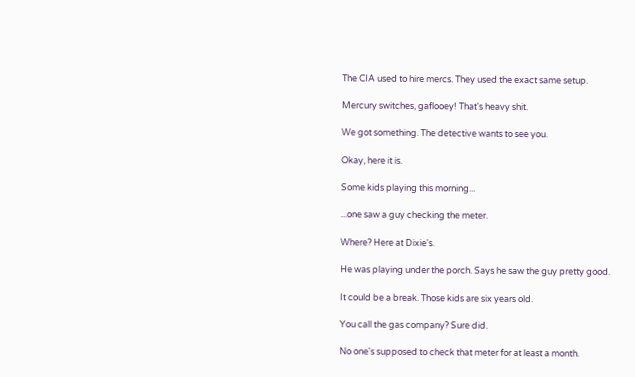The CIA used to hire mercs. They used the exact same setup.

Mercury switches, gaflooey! That's heavy shit.

We got something. The detective wants to see you.

Okay, here it is.

Some kids playing this morning...

...one saw a guy checking the meter.

Where? Here at Dixie's.

He was playing under the porch. Says he saw the guy pretty good.

It could be a break. Those kids are six years old.

You call the gas company? Sure did.

No one's supposed to check that meter for at least a month.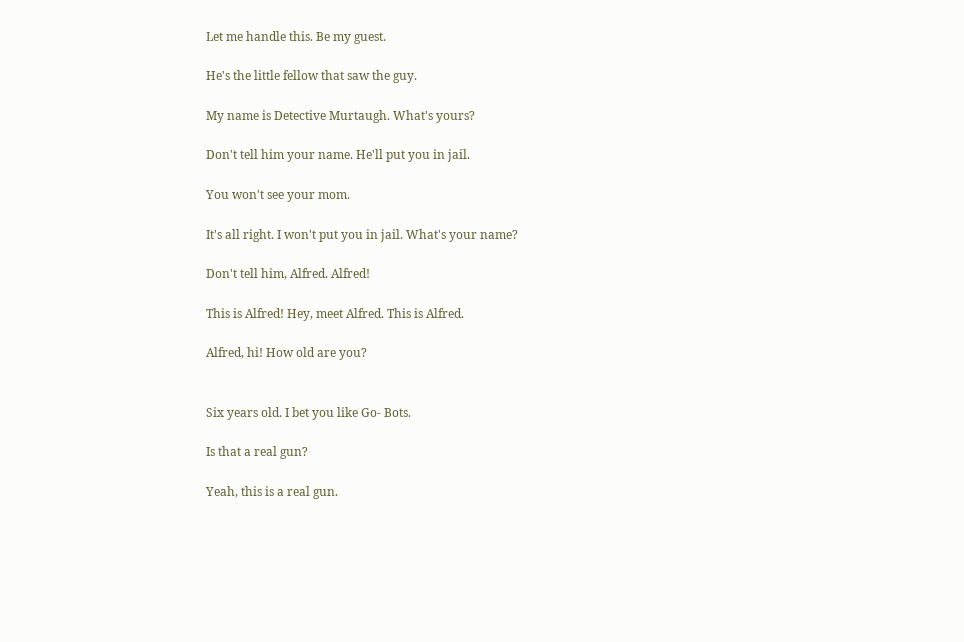Let me handle this. Be my guest.

He's the little fellow that saw the guy.

My name is Detective Murtaugh. What's yours?

Don't tell him your name. He'll put you in jail.

You won't see your mom.

It's all right. I won't put you in jail. What's your name?

Don't tell him, Alfred. Alfred!

This is Alfred! Hey, meet Alfred. This is Alfred.

Alfred, hi! How old are you?


Six years old. I bet you like Go- Bots.

Is that a real gun?

Yeah, this is a real gun.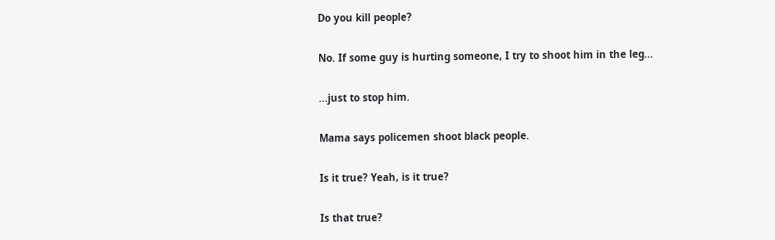Do you kill people?

No. If some guy is hurting someone, I try to shoot him in the leg...

...just to stop him.

Mama says policemen shoot black people.

Is it true? Yeah, is it true?

Is that true?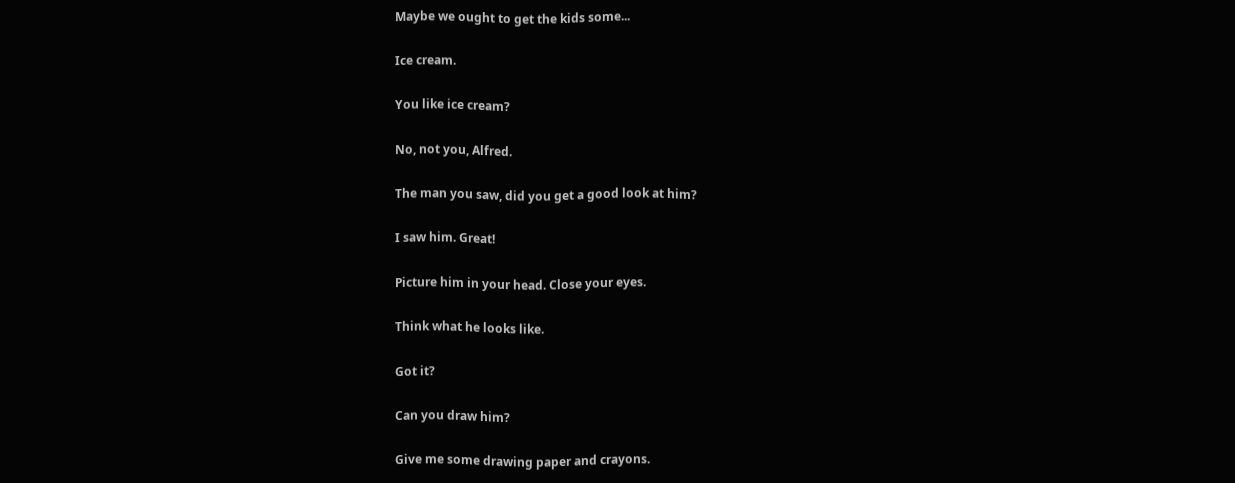Maybe we ought to get the kids some...

Ice cream.

You like ice cream?

No, not you, Alfred.

The man you saw, did you get a good look at him?

I saw him. Great!

Picture him in your head. Close your eyes.

Think what he looks like.

Got it?

Can you draw him?

Give me some drawing paper and crayons.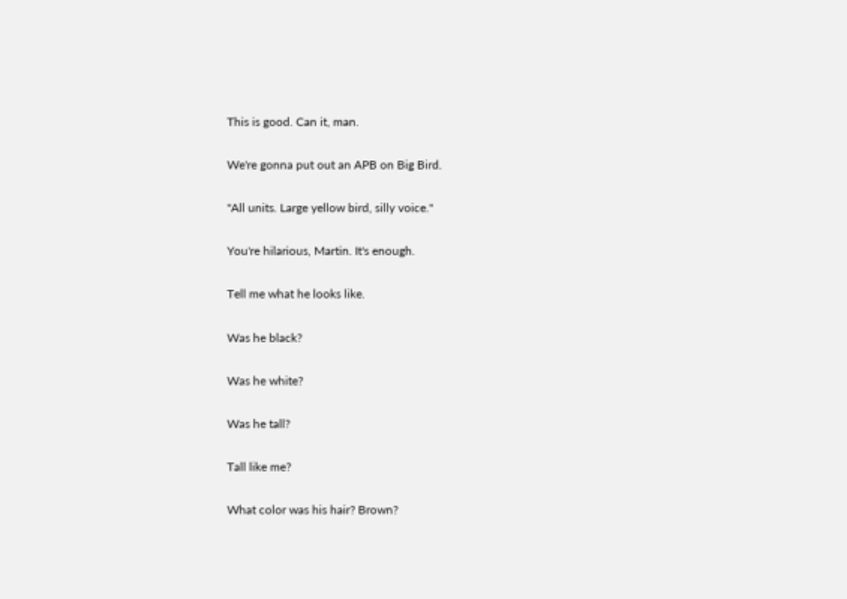This is good. Can it, man.

We're gonna put out an APB on Big Bird.

"All units. Large yellow bird, silly voice."

You're hilarious, Martin. It's enough.

Tell me what he looks like.

Was he black?

Was he white?

Was he tall?

Tall like me?

What color was his hair? Brown?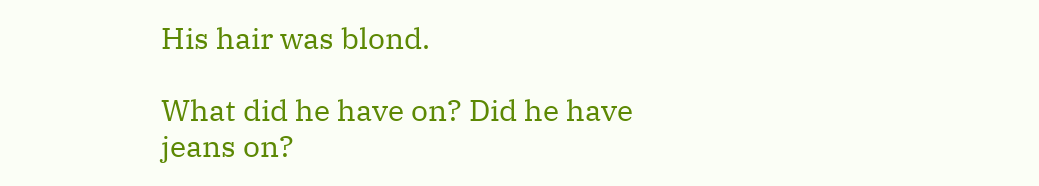His hair was blond.

What did he have on? Did he have jeans on?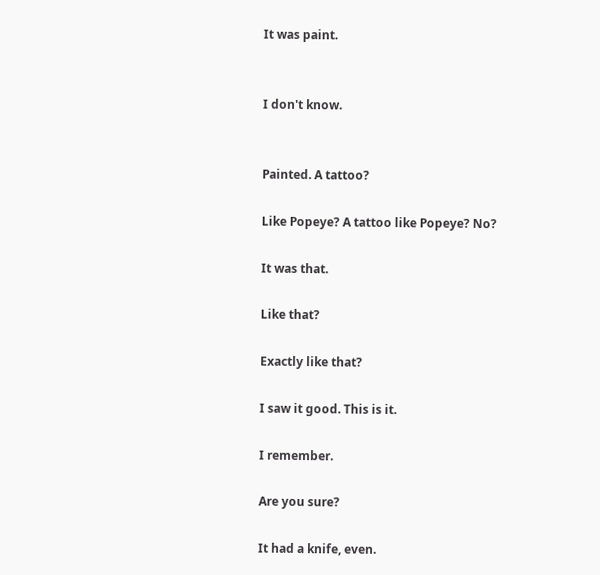It was paint.


I don't know.


Painted. A tattoo?

Like Popeye? A tattoo like Popeye? No?

It was that.

Like that?

Exactly like that?

I saw it good. This is it.

I remember.

Are you sure?

It had a knife, even.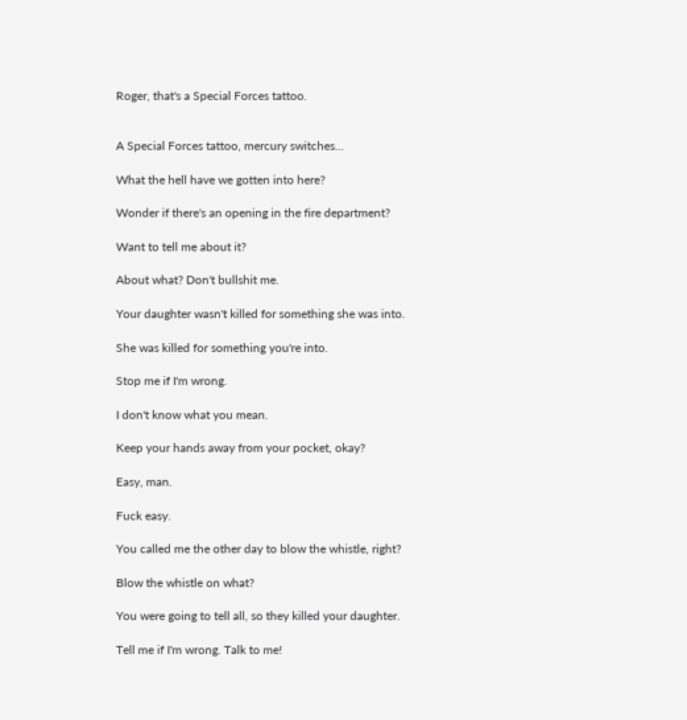Roger, that's a Special Forces tattoo.


A Special Forces tattoo, mercury switches...

What the hell have we gotten into here?

Wonder if there's an opening in the fire department?

Want to tell me about it?

About what? Don't bullshit me.

Your daughter wasn't killed for something she was into.

She was killed for something you're into.

Stop me if I'm wrong.

I don't know what you mean.

Keep your hands away from your pocket, okay?

Easy, man.

Fuck easy.

You called me the other day to blow the whistle, right?

Blow the whistle on what?

You were going to tell all, so they killed your daughter.

Tell me if I'm wrong. Talk to me!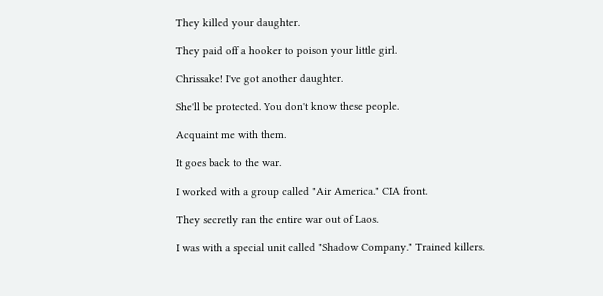They killed your daughter.

They paid off a hooker to poison your little girl.

Chrissake! I've got another daughter.

She'll be protected. You don't know these people.

Acquaint me with them.

It goes back to the war.

I worked with a group called "Air America." CIA front.

They secretly ran the entire war out of Laos.

I was with a special unit called "Shadow Company." Trained killers.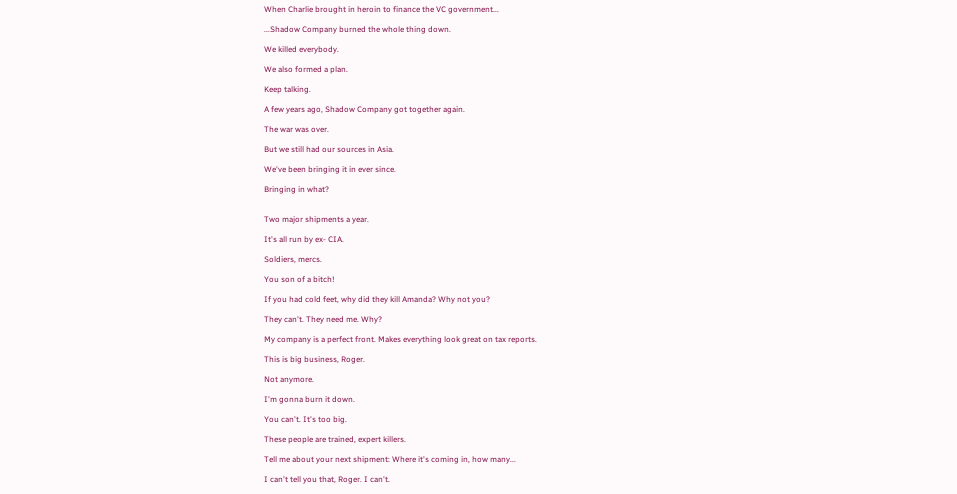When Charlie brought in heroin to finance the VC government...

...Shadow Company burned the whole thing down.

We killed everybody.

We also formed a plan.

Keep talking.

A few years ago, Shadow Company got together again.

The war was over.

But we still had our sources in Asia.

We've been bringing it in ever since.

Bringing in what?


Two major shipments a year.

It's all run by ex- CIA.

Soldiers, mercs.

You son of a bitch!

If you had cold feet, why did they kill Amanda? Why not you?

They can't. They need me. Why?

My company is a perfect front. Makes everything look great on tax reports.

This is big business, Roger.

Not anymore.

I'm gonna burn it down.

You can't. It's too big.

These people are trained, expert killers.

Tell me about your next shipment: Where it's coming in, how many...

I can't tell you that, Roger. I can't.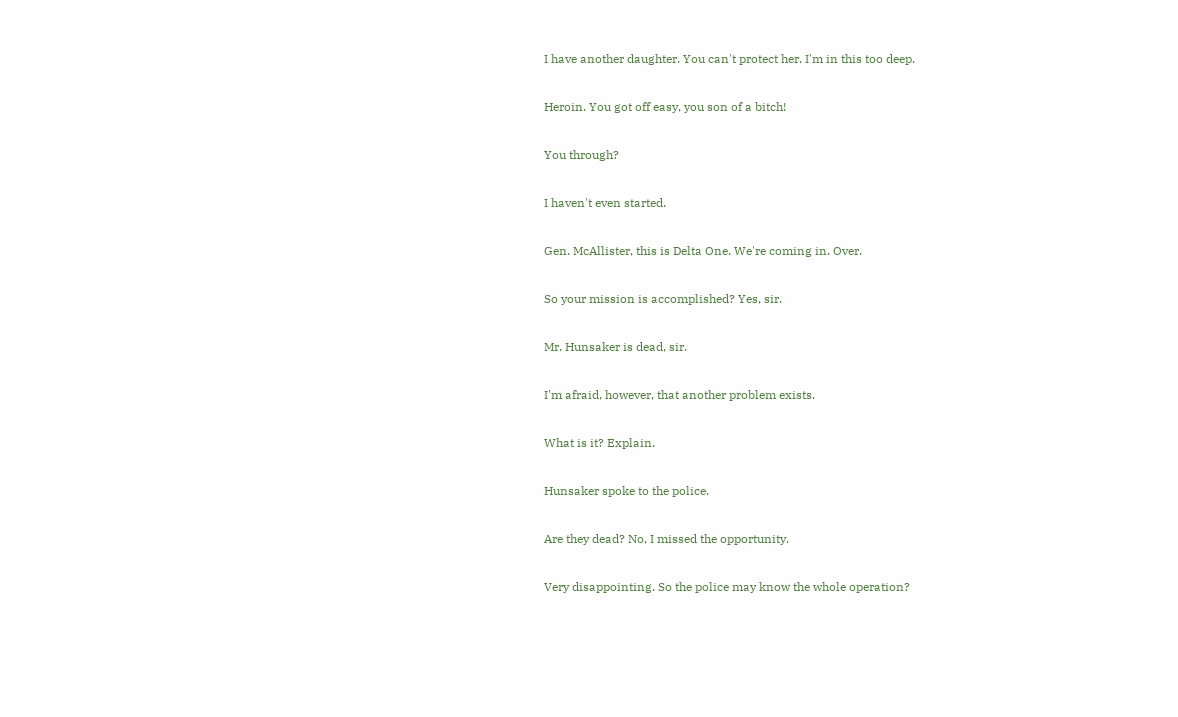I have another daughter. You can't protect her. I'm in this too deep.

Heroin. You got off easy, you son of a bitch!

You through?

I haven't even started.

Gen. McAllister, this is Delta One. We're coming in. Over.

So your mission is accomplished? Yes, sir.

Mr. Hunsaker is dead, sir.

I'm afraid, however, that another problem exists.

What is it? Explain.

Hunsaker spoke to the police.

Are they dead? No, I missed the opportunity.

Very disappointing. So the police may know the whole operation?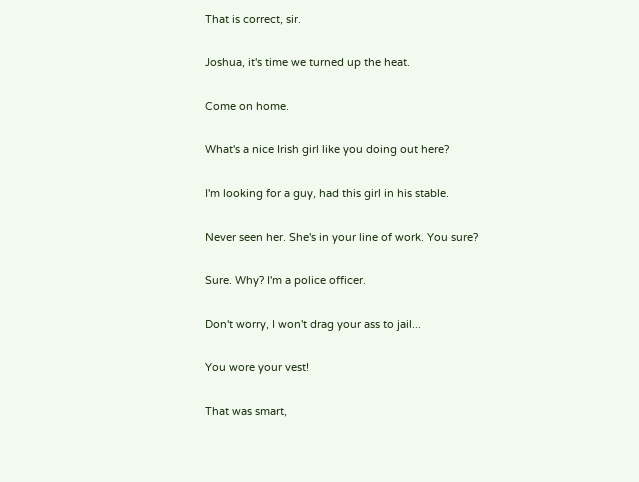That is correct, sir.

Joshua, it's time we turned up the heat.

Come on home.

What's a nice Irish girl like you doing out here?

I'm looking for a guy, had this girl in his stable.

Never seen her. She's in your line of work. You sure?

Sure. Why? I'm a police officer.

Don't worry, I won't drag your ass to jail...

You wore your vest!

That was smart,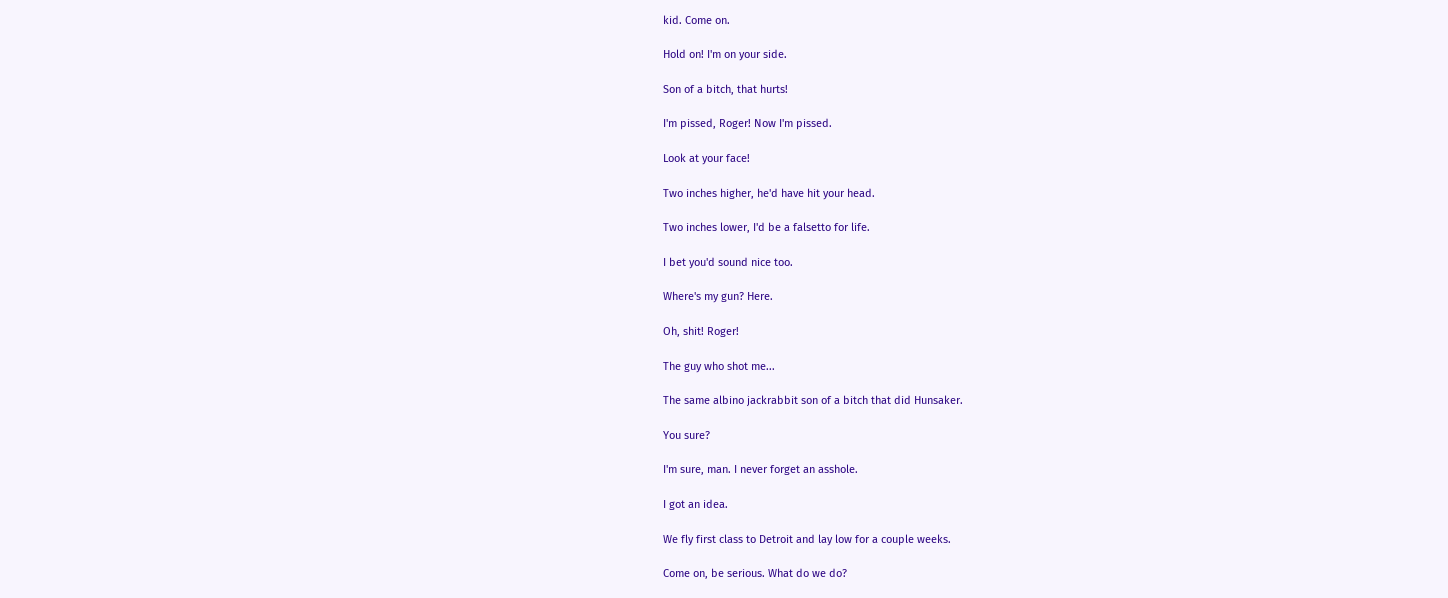kid. Come on.

Hold on! I'm on your side.

Son of a bitch, that hurts!

I'm pissed, Roger! Now I'm pissed.

Look at your face!

Two inches higher, he'd have hit your head.

Two inches lower, I'd be a falsetto for life.

I bet you'd sound nice too.

Where's my gun? Here.

Oh, shit! Roger!

The guy who shot me...

The same albino jackrabbit son of a bitch that did Hunsaker.

You sure?

I'm sure, man. I never forget an asshole.

I got an idea.

We fly first class to Detroit and lay low for a couple weeks.

Come on, be serious. What do we do?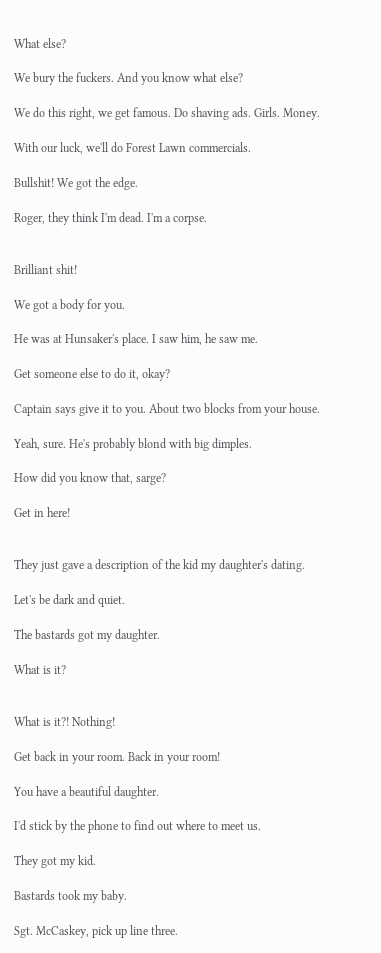What else?

We bury the fuckers. And you know what else?

We do this right, we get famous. Do shaving ads. Girls. Money.

With our luck, we'll do Forest Lawn commercials.

Bullshit! We got the edge.

Roger, they think I'm dead. I'm a corpse.


Brilliant shit!

We got a body for you.

He was at Hunsaker's place. I saw him, he saw me.

Get someone else to do it, okay?

Captain says give it to you. About two blocks from your house.

Yeah, sure. He's probably blond with big dimples.

How did you know that, sarge?

Get in here!


They just gave a description of the kid my daughter's dating.

Let's be dark and quiet.

The bastards got my daughter.

What is it?


What is it?! Nothing!

Get back in your room. Back in your room!

You have a beautiful daughter.

I'd stick by the phone to find out where to meet us.

They got my kid.

Bastards took my baby.

Sgt. McCaskey, pick up line three.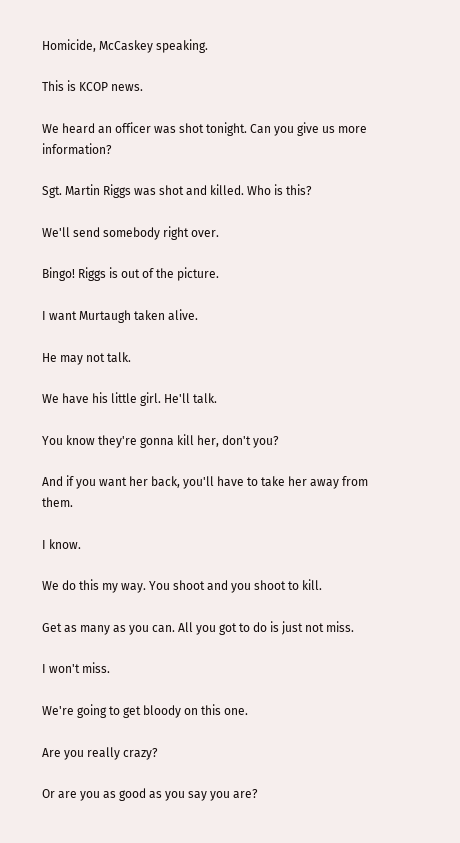Homicide, McCaskey speaking.

This is KCOP news.

We heard an officer was shot tonight. Can you give us more information?

Sgt. Martin Riggs was shot and killed. Who is this?

We'll send somebody right over.

Bingo! Riggs is out of the picture.

I want Murtaugh taken alive.

He may not talk.

We have his little girl. He'll talk.

You know they're gonna kill her, don't you?

And if you want her back, you'll have to take her away from them.

I know.

We do this my way. You shoot and you shoot to kill.

Get as many as you can. All you got to do is just not miss.

I won't miss.

We're going to get bloody on this one.

Are you really crazy?

Or are you as good as you say you are?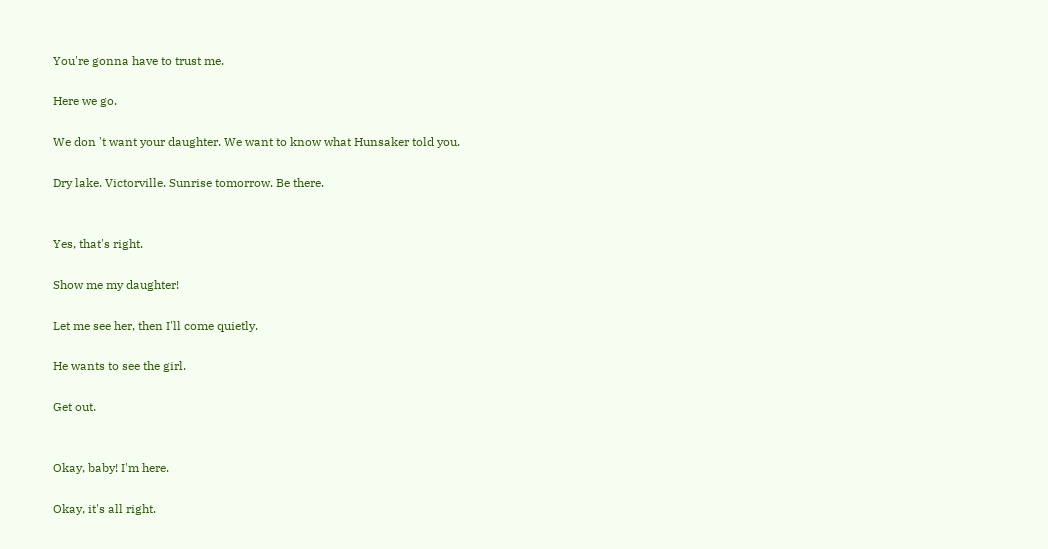You're gonna have to trust me.

Here we go.

We don 't want your daughter. We want to know what Hunsaker told you.

Dry lake. Victorville. Sunrise tomorrow. Be there.


Yes, that's right.

Show me my daughter!

Let me see her, then I'll come quietly.

He wants to see the girl.

Get out.


Okay, baby! I'm here.

Okay, it's all right.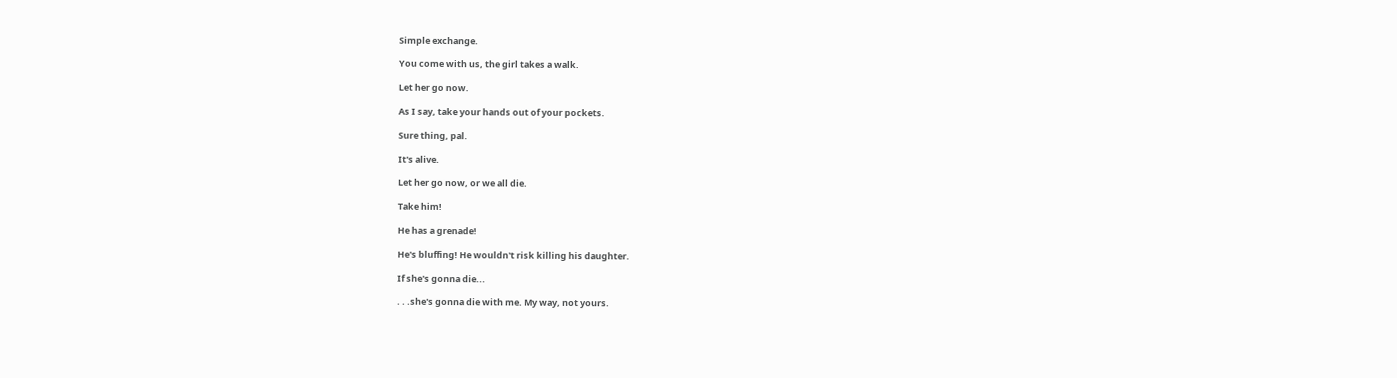Simple exchange.

You come with us, the girl takes a walk.

Let her go now.

As I say, take your hands out of your pockets.

Sure thing, pal.

It's alive.

Let her go now, or we all die.

Take him!

He has a grenade!

He's bluffing! He wouldn't risk killing his daughter.

If she's gonna die...

. . .she's gonna die with me. My way, not yours.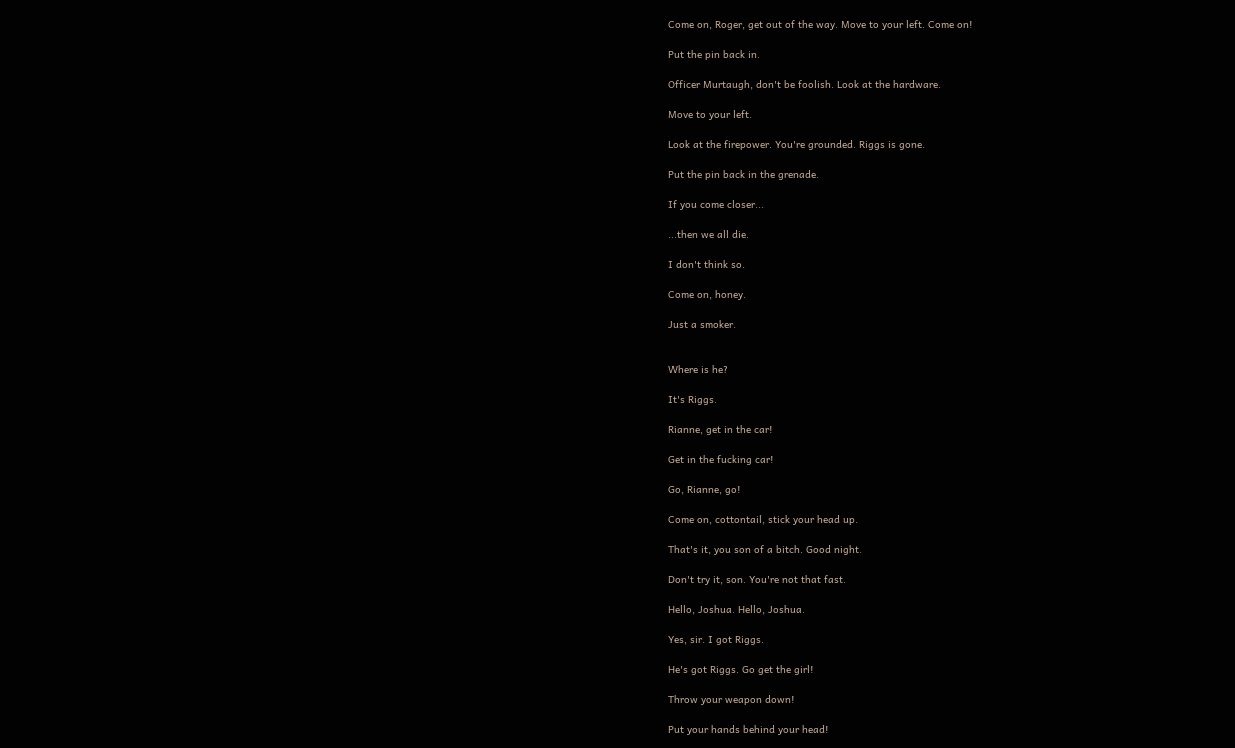Come on, Roger, get out of the way. Move to your left. Come on!

Put the pin back in.

Officer Murtaugh, don't be foolish. Look at the hardware.

Move to your left.

Look at the firepower. You're grounded. Riggs is gone.

Put the pin back in the grenade.

If you come closer...

...then we all die.

I don't think so.

Come on, honey.

Just a smoker.


Where is he?

It's Riggs.

Rianne, get in the car!

Get in the fucking car!

Go, Rianne, go!

Come on, cottontail, stick your head up.

That's it, you son of a bitch. Good night.

Don't try it, son. You're not that fast.

Hello, Joshua. Hello, Joshua.

Yes, sir. I got Riggs.

He's got Riggs. Go get the girl!

Throw your weapon down!

Put your hands behind your head!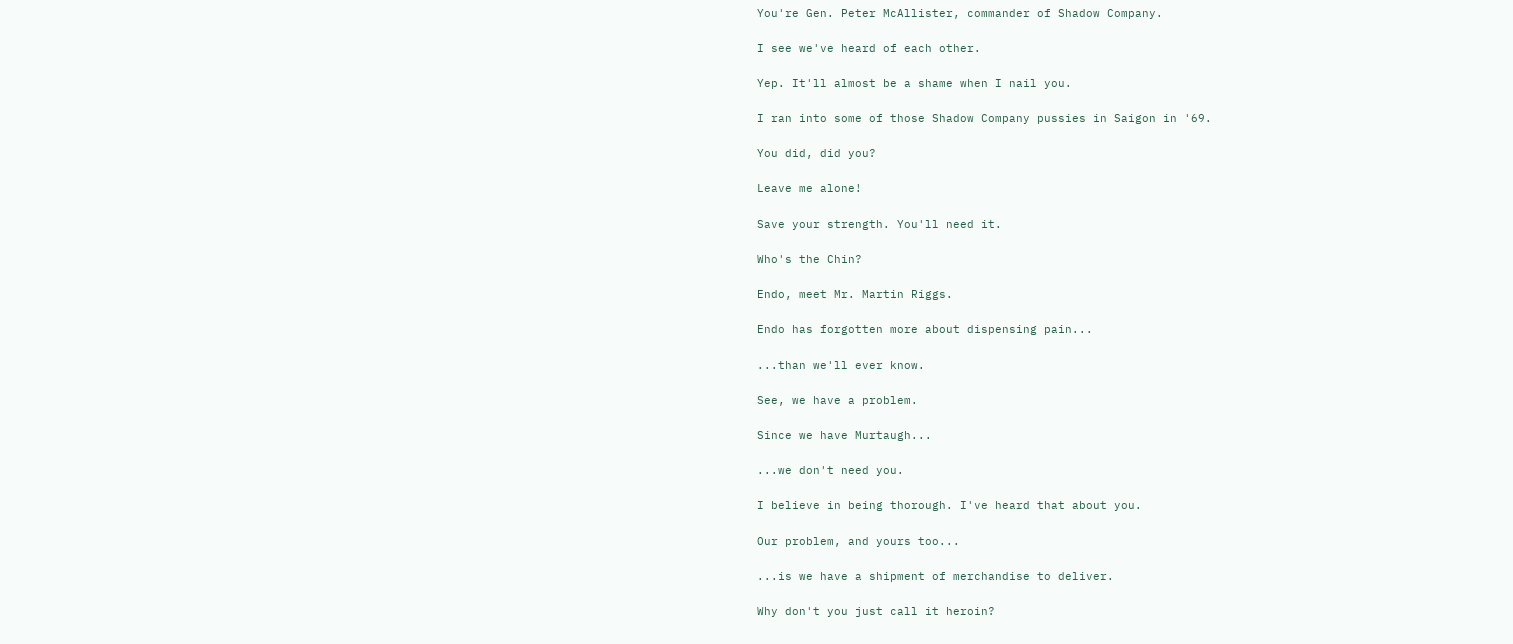You're Gen. Peter McAllister, commander of Shadow Company.

I see we've heard of each other.

Yep. It'll almost be a shame when I nail you.

I ran into some of those Shadow Company pussies in Saigon in '69.

You did, did you?

Leave me alone!

Save your strength. You'll need it.

Who's the Chin?

Endo, meet Mr. Martin Riggs.

Endo has forgotten more about dispensing pain...

...than we'll ever know.

See, we have a problem.

Since we have Murtaugh...

...we don't need you.

I believe in being thorough. I've heard that about you.

Our problem, and yours too...

...is we have a shipment of merchandise to deliver.

Why don't you just call it heroin?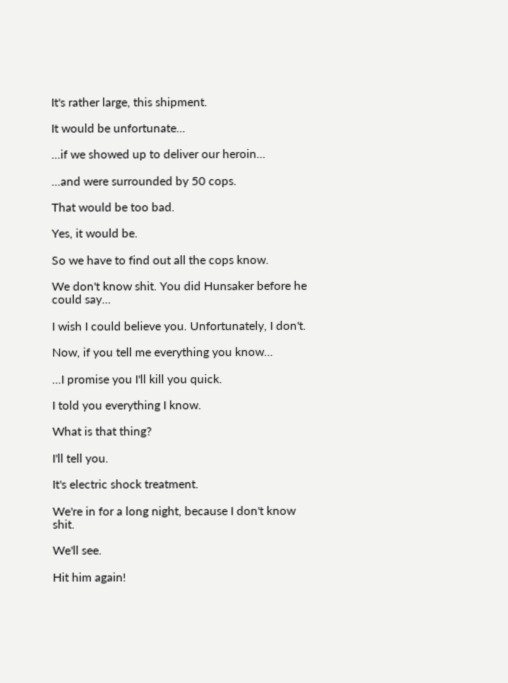It's rather large, this shipment.

It would be unfortunate...

...if we showed up to deliver our heroin...

...and were surrounded by 50 cops.

That would be too bad.

Yes, it would be.

So we have to find out all the cops know.

We don't know shit. You did Hunsaker before he could say...

I wish I could believe you. Unfortunately, I don't.

Now, if you tell me everything you know...

...I promise you I'll kill you quick.

I told you everything I know.

What is that thing?

I'll tell you.

It's electric shock treatment.

We're in for a long night, because I don't know shit.

We'll see.

Hit him again!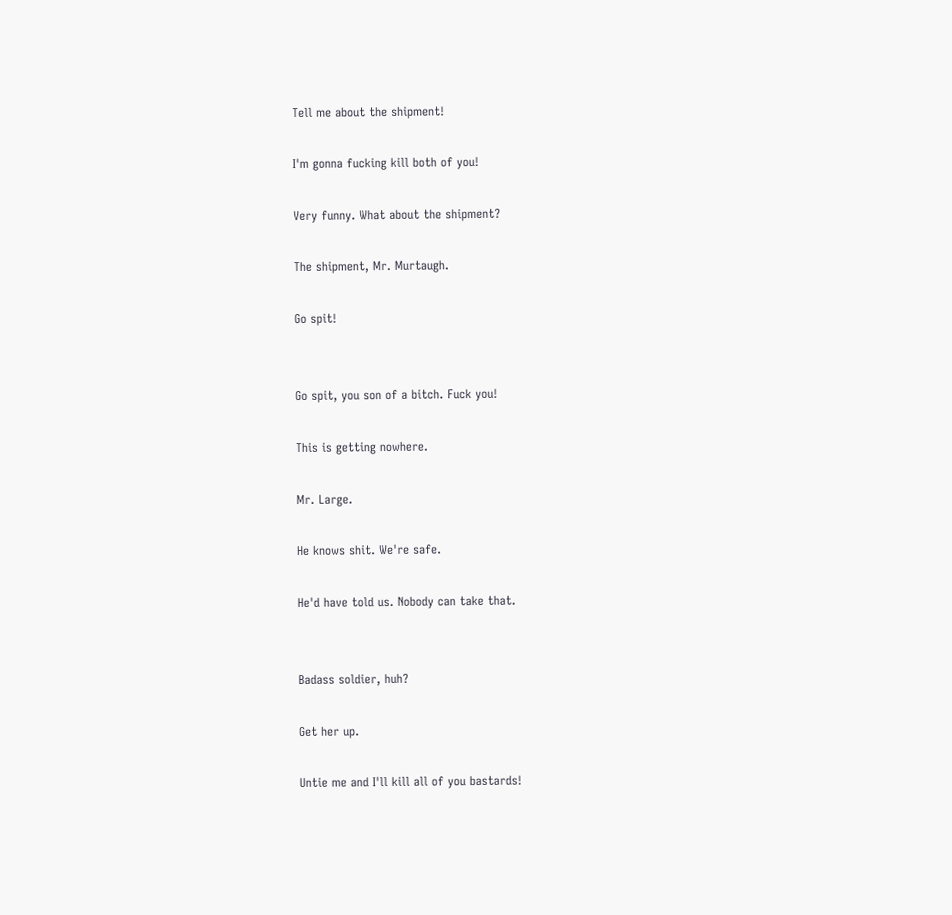Tell me about the shipment!

I'm gonna fucking kill both of you!

Very funny. What about the shipment?

The shipment, Mr. Murtaugh.

Go spit!


Go spit, you son of a bitch. Fuck you!

This is getting nowhere.

Mr. Large.

He knows shit. We're safe.

He'd have told us. Nobody can take that.


Badass soldier, huh?

Get her up.

Untie me and I'll kill all of you bastards!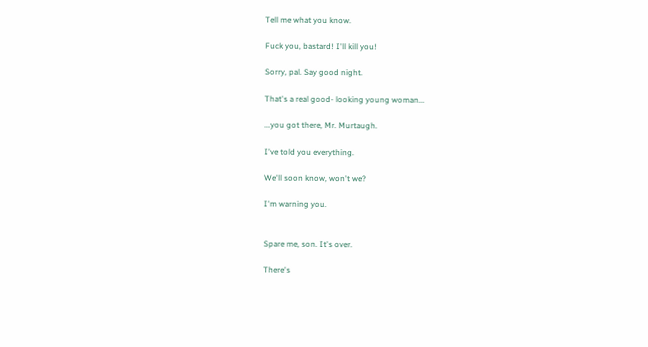Tell me what you know.

Fuck you, bastard! I'll kill you!

Sorry, pal. Say good night.

That's a real good- looking young woman...

...you got there, Mr. Murtaugh.

I've told you everything.

We'll soon know, won't we?

I'm warning you.


Spare me, son. It's over.

There's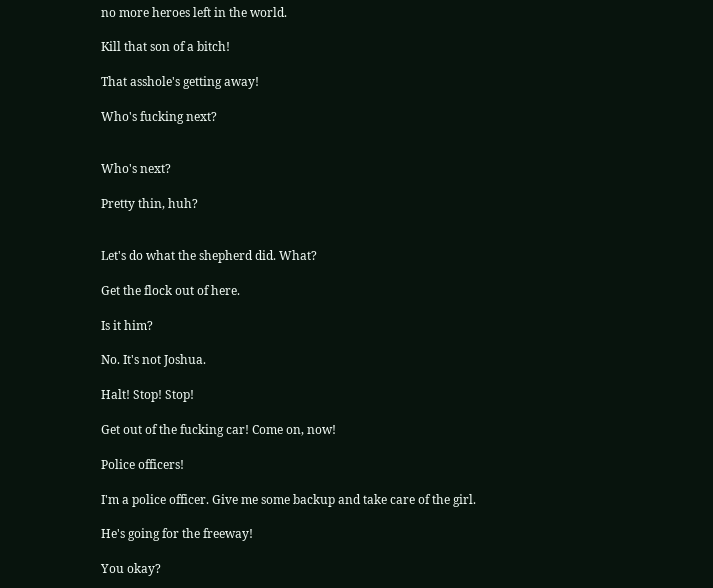no more heroes left in the world.

Kill that son of a bitch!

That asshole's getting away!

Who's fucking next?


Who's next?

Pretty thin, huh?


Let's do what the shepherd did. What?

Get the flock out of here.

Is it him?

No. It's not Joshua.

Halt! Stop! Stop!

Get out of the fucking car! Come on, now!

Police officers!

I'm a police officer. Give me some backup and take care of the girl.

He's going for the freeway!

You okay?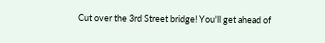Cut over the 3rd Street bridge! You'll get ahead of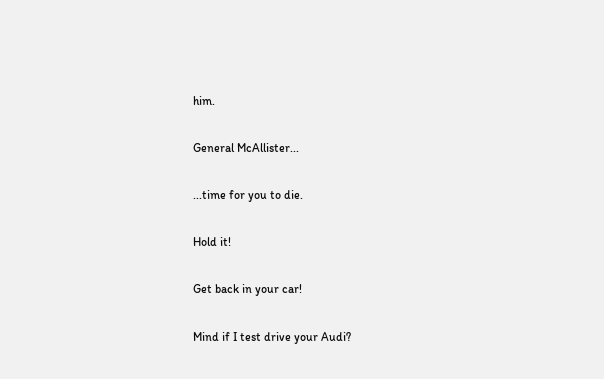him.

General McAllister...

...time for you to die.

Hold it!

Get back in your car!

Mind if I test drive your Audi?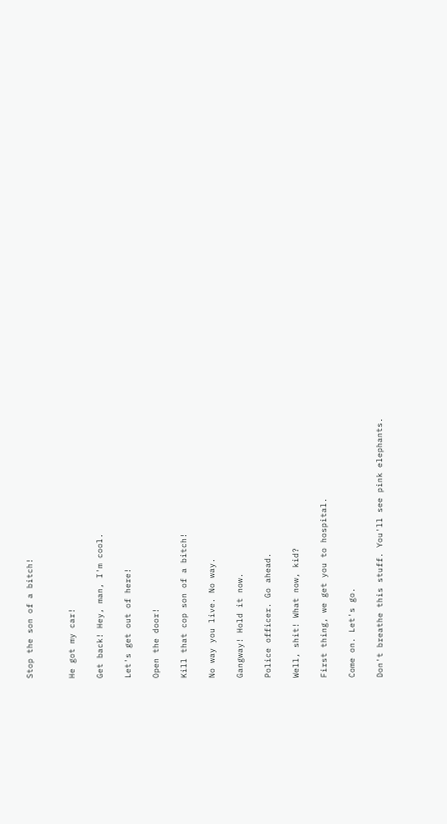Stop the son of a bitch!


He got my car!

Get back! Hey, man, I'm cool.

Let's get out of here!

Open the door!

Kill that cop son of a bitch!

No way you live. No way.

Gangway! Hold it now.

Police officer. Go ahead.

Well, shit! What now, kid?

First thing, we get you to hospital.

Come on. Let's go.

Don't breathe this stuff. You'll see pink elephants.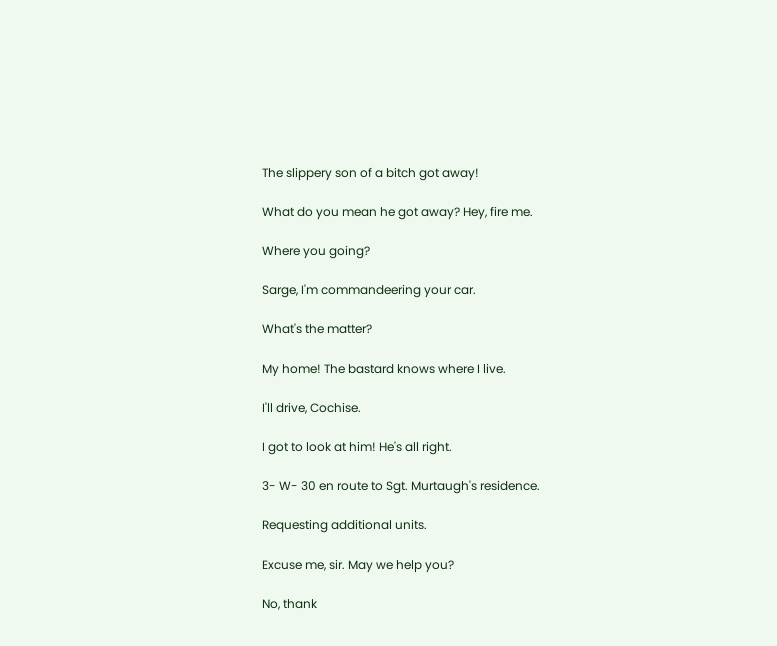The slippery son of a bitch got away!

What do you mean he got away? Hey, fire me.

Where you going?

Sarge, I'm commandeering your car.

What's the matter?

My home! The bastard knows where I live.

I'll drive, Cochise.

I got to look at him! He's all right.

3- W- 30 en route to Sgt. Murtaugh's residence.

Requesting additional units.

Excuse me, sir. May we help you?

No, thank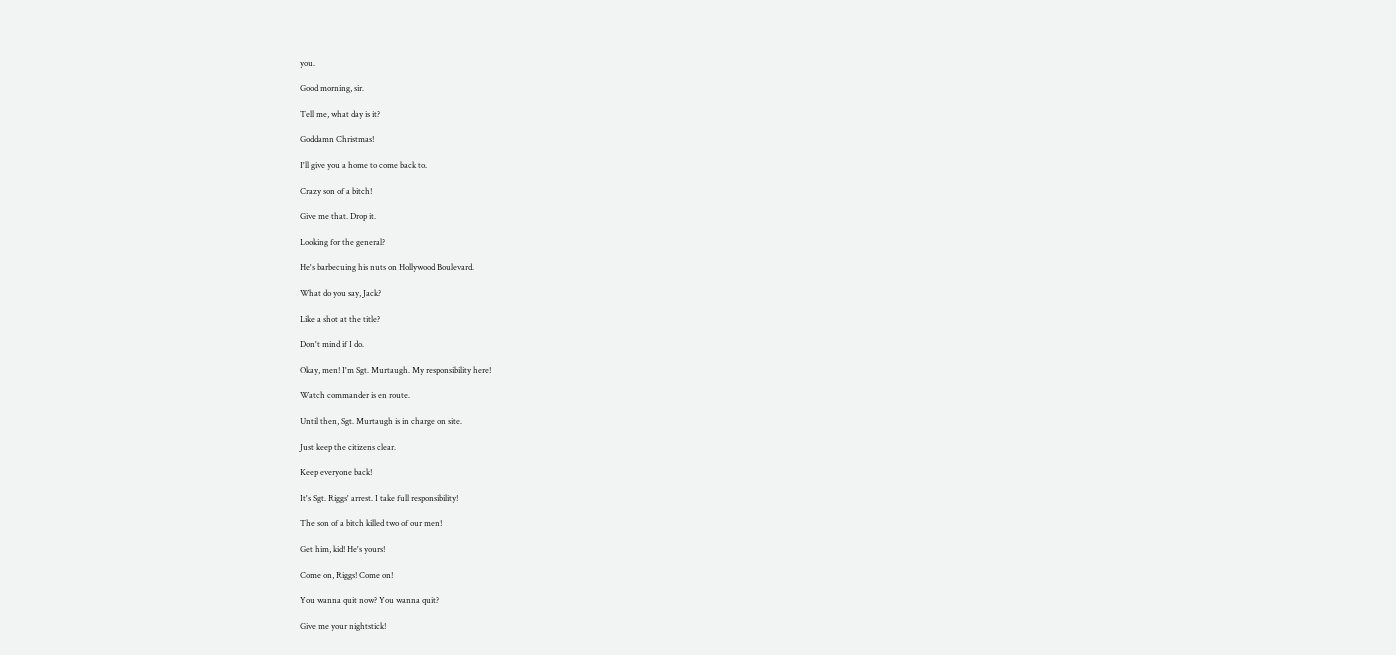you.

Good morning, sir.

Tell me, what day is it?

Goddamn Christmas!

I'll give you a home to come back to.

Crazy son of a bitch!

Give me that. Drop it.

Looking for the general?

He's barbecuing his nuts on Hollywood Boulevard.

What do you say, Jack?

Like a shot at the title?

Don't mind if I do.

Okay, men! I'm Sgt. Murtaugh. My responsibility here!

Watch commander is en route.

Until then, Sgt. Murtaugh is in charge on site.

Just keep the citizens clear.

Keep everyone back!

It's Sgt. Riggs' arrest. I take full responsibility!

The son of a bitch killed two of our men!

Get him, kid! He's yours!

Come on, Riggs! Come on!

You wanna quit now? You wanna quit?

Give me your nightstick!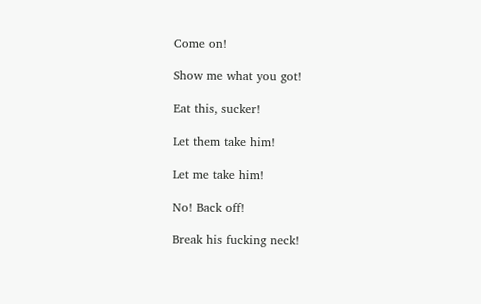Come on!

Show me what you got!

Eat this, sucker!

Let them take him!

Let me take him!

No! Back off!

Break his fucking neck!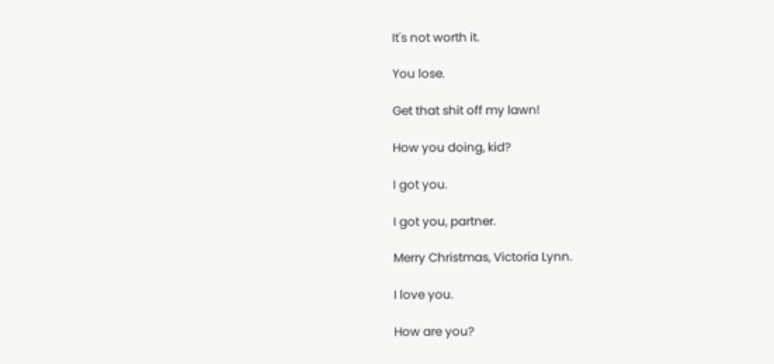It's not worth it.

You lose.

Get that shit off my lawn!

How you doing, kid?

I got you.

I got you, partner.

Merry Christmas, Victoria Lynn.

I love you.

How are you?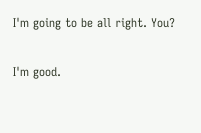I'm going to be all right. You?

I'm good.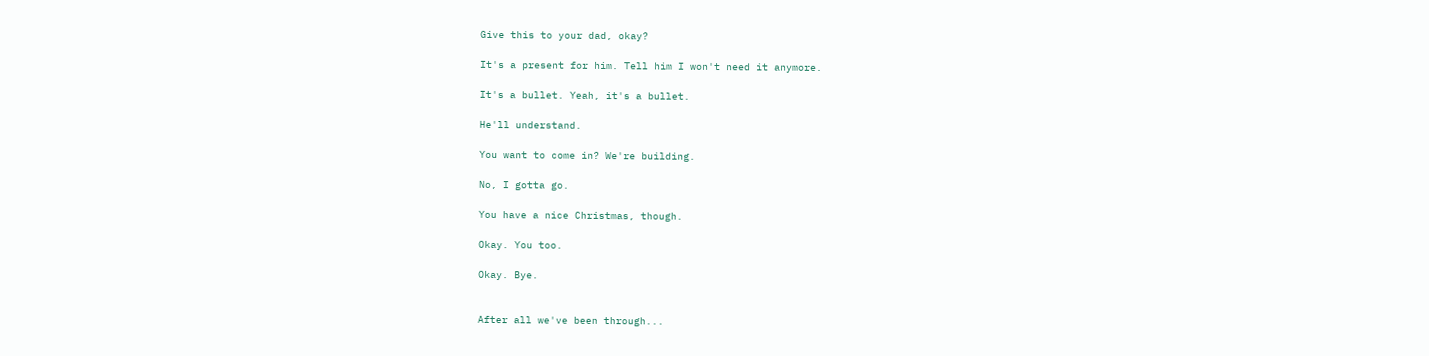Give this to your dad, okay?

It's a present for him. Tell him I won't need it anymore.

It's a bullet. Yeah, it's a bullet.

He'll understand.

You want to come in? We're building.

No, I gotta go.

You have a nice Christmas, though.

Okay. You too.

Okay. Bye.


After all we've been through...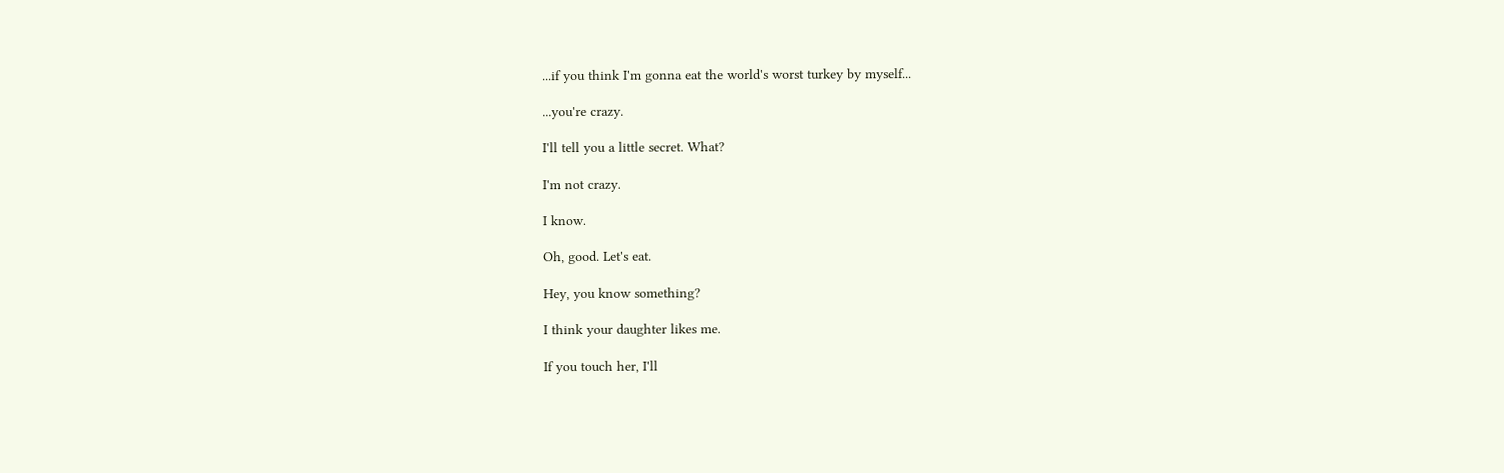...if you think I'm gonna eat the world's worst turkey by myself...

...you're crazy.

I'll tell you a little secret. What?

I'm not crazy.

I know.

Oh, good. Let's eat.

Hey, you know something?

I think your daughter likes me.

If you touch her, I'll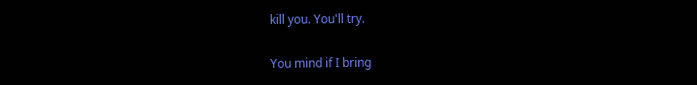kill you. You'll try.

You mind if I bring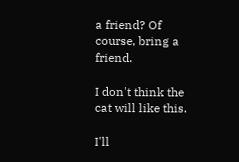a friend? Of course, bring a friend.

I don't think the cat will like this.

I'll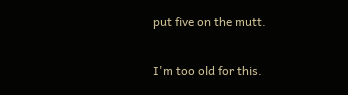put five on the mutt.

I'm too old for this.